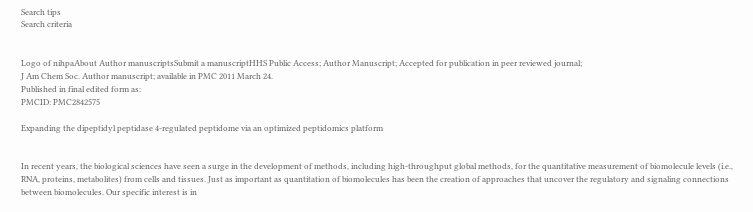Search tips
Search criteria


Logo of nihpaAbout Author manuscriptsSubmit a manuscriptHHS Public Access; Author Manuscript; Accepted for publication in peer reviewed journal;
J Am Chem Soc. Author manuscript; available in PMC 2011 March 24.
Published in final edited form as:
PMCID: PMC2842575

Expanding the dipeptidyl peptidase 4-regulated peptidome via an optimized peptidomics platform


In recent years, the biological sciences have seen a surge in the development of methods, including high-throughput global methods, for the quantitative measurement of biomolecule levels (i.e., RNA, proteins, metabolites) from cells and tissues. Just as important as quantitation of biomolecules has been the creation of approaches that uncover the regulatory and signaling connections between biomolecules. Our specific interest is in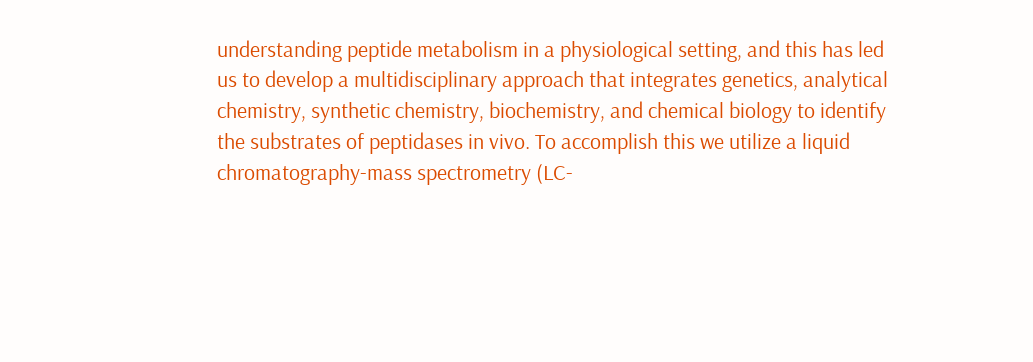understanding peptide metabolism in a physiological setting, and this has led us to develop a multidisciplinary approach that integrates genetics, analytical chemistry, synthetic chemistry, biochemistry, and chemical biology to identify the substrates of peptidases in vivo. To accomplish this we utilize a liquid chromatography-mass spectrometry (LC-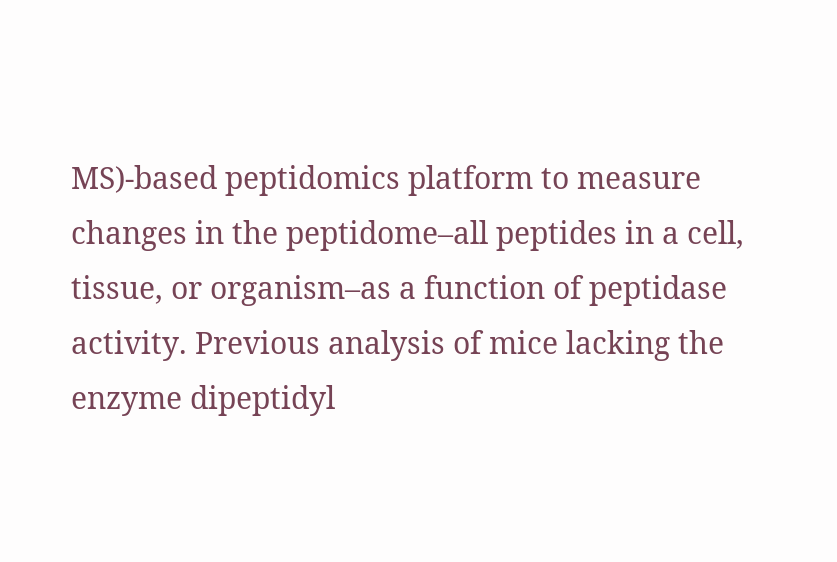MS)-based peptidomics platform to measure changes in the peptidome–all peptides in a cell, tissue, or organism–as a function of peptidase activity. Previous analysis of mice lacking the enzyme dipeptidyl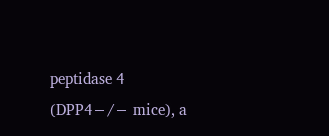peptidase 4 (DPP4−/− mice), a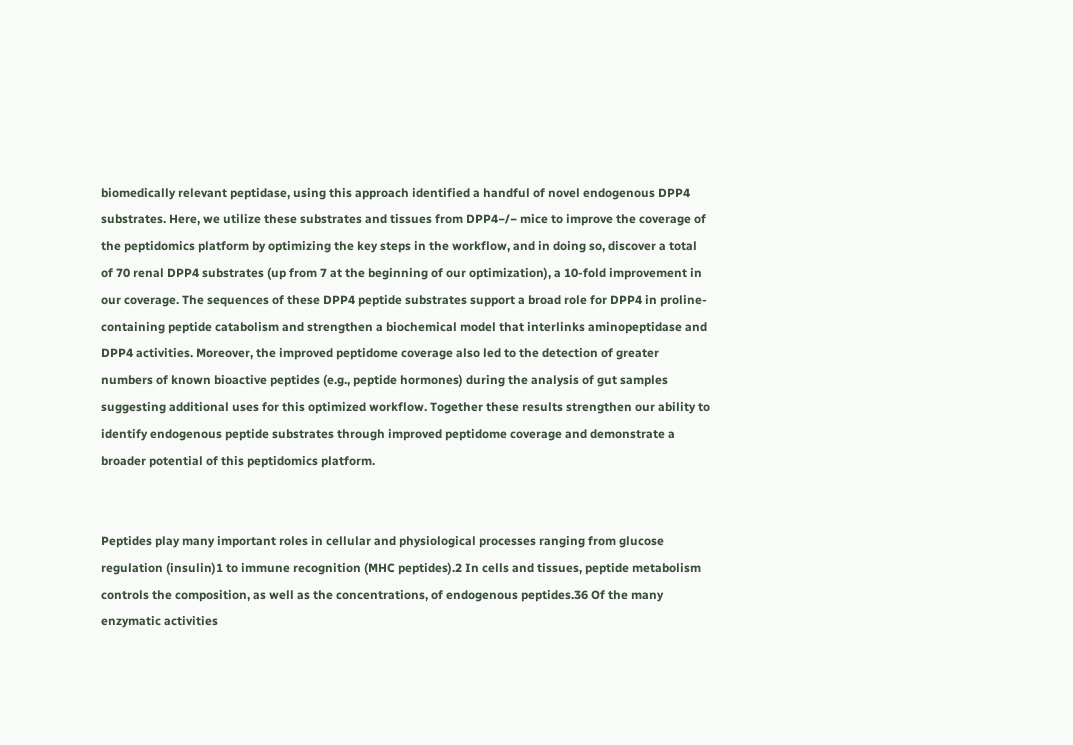biomedically relevant peptidase, using this approach identified a handful of novel endogenous DPP4 substrates. Here, we utilize these substrates and tissues from DPP4−/− mice to improve the coverage of the peptidomics platform by optimizing the key steps in the workflow, and in doing so, discover a total of 70 renal DPP4 substrates (up from 7 at the beginning of our optimization), a 10-fold improvement in our coverage. The sequences of these DPP4 peptide substrates support a broad role for DPP4 in proline-containing peptide catabolism and strengthen a biochemical model that interlinks aminopeptidase and DPP4 activities. Moreover, the improved peptidome coverage also led to the detection of greater numbers of known bioactive peptides (e.g., peptide hormones) during the analysis of gut samples suggesting additional uses for this optimized workflow. Together these results strengthen our ability to identify endogenous peptide substrates through improved peptidome coverage and demonstrate a broader potential of this peptidomics platform.


Peptides play many important roles in cellular and physiological processes ranging from glucose regulation (insulin)1 to immune recognition (MHC peptides).2 In cells and tissues, peptide metabolism controls the composition, as well as the concentrations, of endogenous peptides.36 Of the many enzymatic activities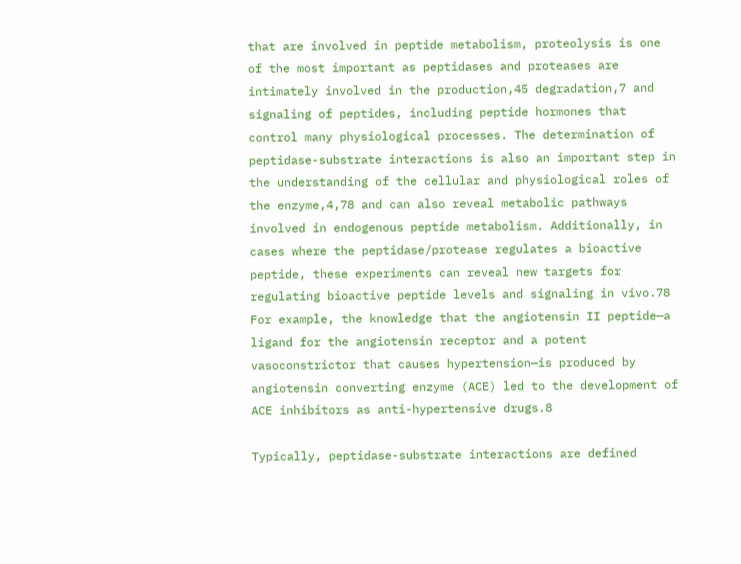that are involved in peptide metabolism, proteolysis is one of the most important as peptidases and proteases are intimately involved in the production,45 degradation,7 and signaling of peptides, including peptide hormones that control many physiological processes. The determination of peptidase-substrate interactions is also an important step in the understanding of the cellular and physiological roles of the enzyme,4,78 and can also reveal metabolic pathways involved in endogenous peptide metabolism. Additionally, in cases where the peptidase/protease regulates a bioactive peptide, these experiments can reveal new targets for regulating bioactive peptide levels and signaling in vivo.78 For example, the knowledge that the angiotensin II peptide—a ligand for the angiotensin receptor and a potent vasoconstrictor that causes hypertension—is produced by angiotensin converting enzyme (ACE) led to the development of ACE inhibitors as anti-hypertensive drugs.8

Typically, peptidase-substrate interactions are defined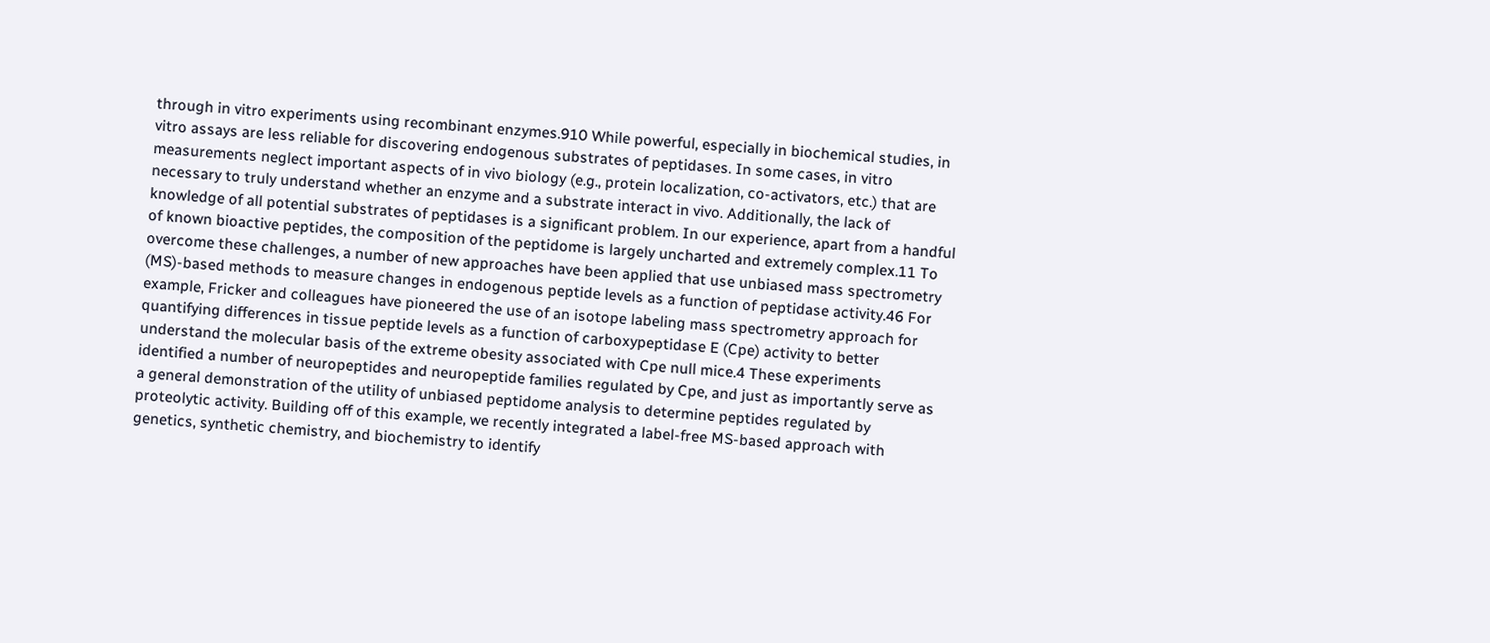through in vitro experiments using recombinant enzymes.910 While powerful, especially in biochemical studies, in vitro assays are less reliable for discovering endogenous substrates of peptidases. In some cases, in vitro measurements neglect important aspects of in vivo biology (e.g., protein localization, co-activators, etc.) that are necessary to truly understand whether an enzyme and a substrate interact in vivo. Additionally, the lack of knowledge of all potential substrates of peptidases is a significant problem. In our experience, apart from a handful of known bioactive peptides, the composition of the peptidome is largely uncharted and extremely complex.11 To overcome these challenges, a number of new approaches have been applied that use unbiased mass spectrometry (MS)-based methods to measure changes in endogenous peptide levels as a function of peptidase activity.46 For example, Fricker and colleagues have pioneered the use of an isotope labeling mass spectrometry approach for quantifying differences in tissue peptide levels as a function of carboxypeptidase E (Cpe) activity to better understand the molecular basis of the extreme obesity associated with Cpe null mice.4 These experiments identified a number of neuropeptides and neuropeptide families regulated by Cpe, and just as importantly serve as a general demonstration of the utility of unbiased peptidome analysis to determine peptides regulated by proteolytic activity. Building off of this example, we recently integrated a label-free MS-based approach with genetics, synthetic chemistry, and biochemistry to identify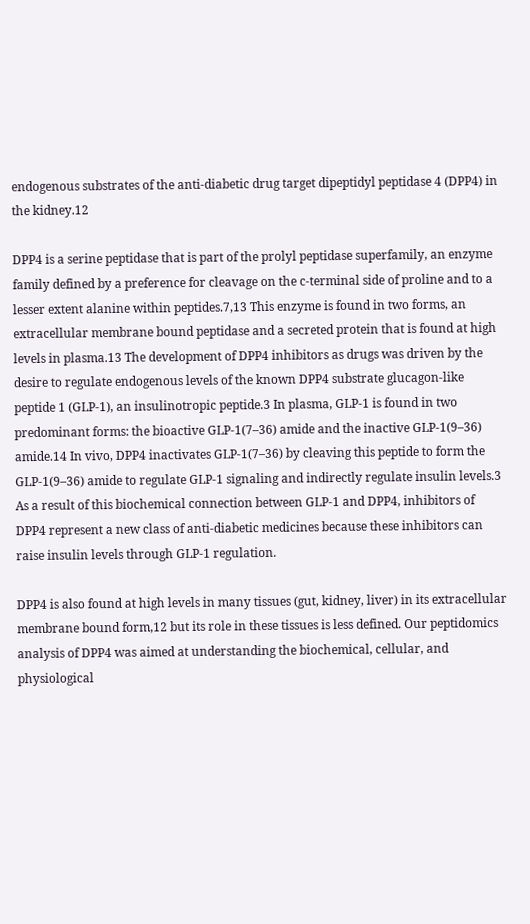endogenous substrates of the anti-diabetic drug target dipeptidyl peptidase 4 (DPP4) in the kidney.12

DPP4 is a serine peptidase that is part of the prolyl peptidase superfamily, an enzyme family defined by a preference for cleavage on the c-terminal side of proline and to a lesser extent alanine within peptides.7,13 This enzyme is found in two forms, an extracellular membrane bound peptidase and a secreted protein that is found at high levels in plasma.13 The development of DPP4 inhibitors as drugs was driven by the desire to regulate endogenous levels of the known DPP4 substrate glucagon-like peptide 1 (GLP-1), an insulinotropic peptide.3 In plasma, GLP-1 is found in two predominant forms: the bioactive GLP-1(7–36) amide and the inactive GLP-1(9–36) amide.14 In vivo, DPP4 inactivates GLP-1(7–36) by cleaving this peptide to form the GLP-1(9–36) amide to regulate GLP-1 signaling and indirectly regulate insulin levels.3 As a result of this biochemical connection between GLP-1 and DPP4, inhibitors of DPP4 represent a new class of anti-diabetic medicines because these inhibitors can raise insulin levels through GLP-1 regulation.

DPP4 is also found at high levels in many tissues (gut, kidney, liver) in its extracellular membrane bound form,12 but its role in these tissues is less defined. Our peptidomics analysis of DPP4 was aimed at understanding the biochemical, cellular, and physiological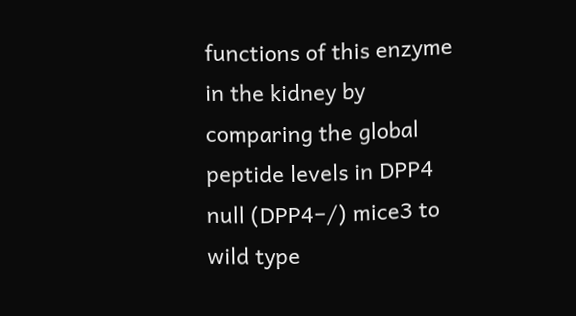functions of this enzyme in the kidney by comparing the global peptide levels in DPP4 null (DPP4−/) mice3 to wild type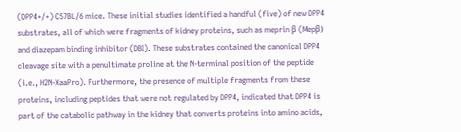(DPP4+/+) C57BL/6 mice. These initial studies identified a handful (five) of new DPP4 substrates, all of which were fragments of kidney proteins, such as meprin β (Mepβ) and diazepam binding inhibitor (DBI). These substrates contained the canonical DPP4 cleavage site with a penultimate proline at the N-terminal position of the peptide (i.e., H2N-XaaPro). Furthermore, the presence of multiple fragments from these proteins, including peptides that were not regulated by DPP4, indicated that DPP4 is part of the catabolic pathway in the kidney that converts proteins into amino acids,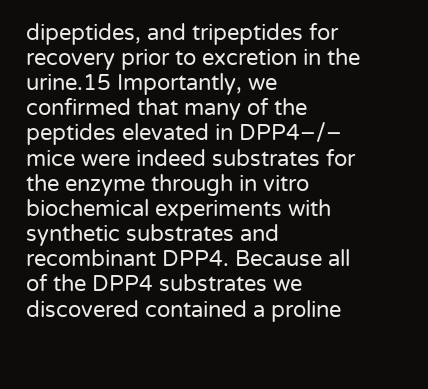dipeptides, and tripeptides for recovery prior to excretion in the urine.15 Importantly, we confirmed that many of the peptides elevated in DPP4−/− mice were indeed substrates for the enzyme through in vitro biochemical experiments with synthetic substrates and recombinant DPP4. Because all of the DPP4 substrates we discovered contained a proline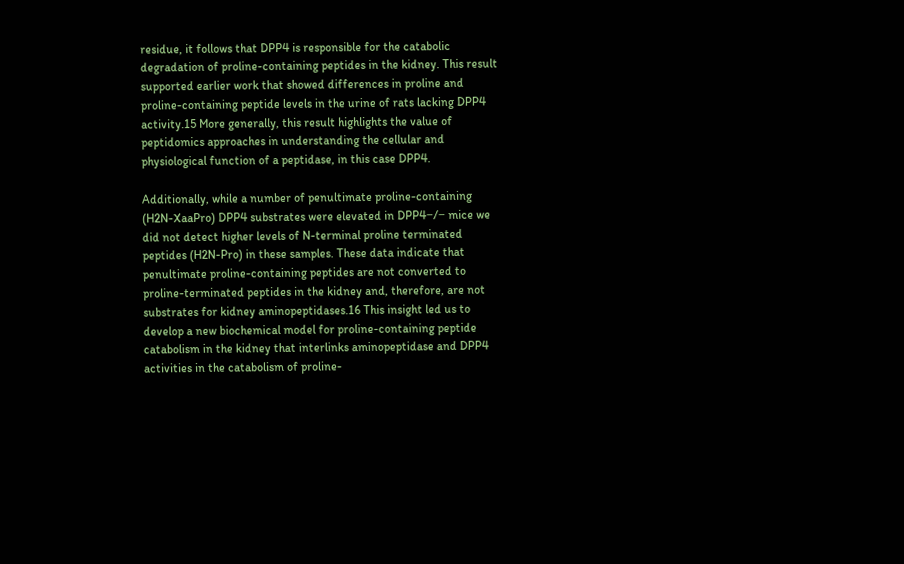residue, it follows that DPP4 is responsible for the catabolic degradation of proline-containing peptides in the kidney. This result supported earlier work that showed differences in proline and proline-containing peptide levels in the urine of rats lacking DPP4 activity.15 More generally, this result highlights the value of peptidomics approaches in understanding the cellular and physiological function of a peptidase, in this case DPP4.

Additionally, while a number of penultimate proline-containing (H2N-XaaPro) DPP4 substrates were elevated in DPP4−/− mice we did not detect higher levels of N-terminal proline terminated peptides (H2N-Pro) in these samples. These data indicate that penultimate proline-containing peptides are not converted to proline-terminated peptides in the kidney and, therefore, are not substrates for kidney aminopeptidases.16 This insight led us to develop a new biochemical model for proline-containing peptide catabolism in the kidney that interlinks aminopeptidase and DPP4 activities in the catabolism of proline-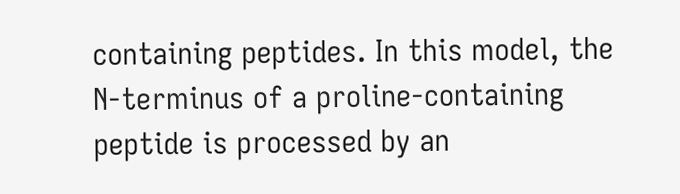containing peptides. In this model, the N-terminus of a proline-containing peptide is processed by an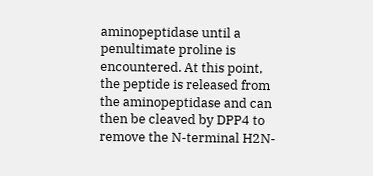aminopeptidase until a penultimate proline is encountered. At this point, the peptide is released from the aminopeptidase and can then be cleaved by DPP4 to remove the N-terminal H2N-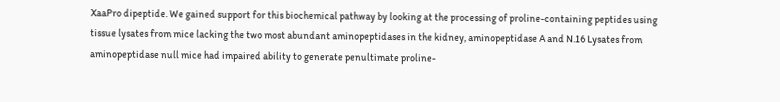XaaPro dipeptide. We gained support for this biochemical pathway by looking at the processing of proline-containing peptides using tissue lysates from mice lacking the two most abundant aminopeptidases in the kidney, aminopeptidase A and N.16 Lysates from aminopeptidase null mice had impaired ability to generate penultimate proline-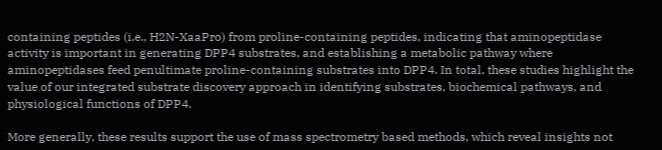containing peptides (i.e., H2N-XaaPro) from proline-containing peptides, indicating that aminopeptidase activity is important in generating DPP4 substrates, and establishing a metabolic pathway where aminopeptidases feed penultimate proline-containing substrates into DPP4. In total, these studies highlight the value of our integrated substrate discovery approach in identifying substrates, biochemical pathways, and physiological functions of DPP4.

More generally, these results support the use of mass spectrometry based methods, which reveal insights not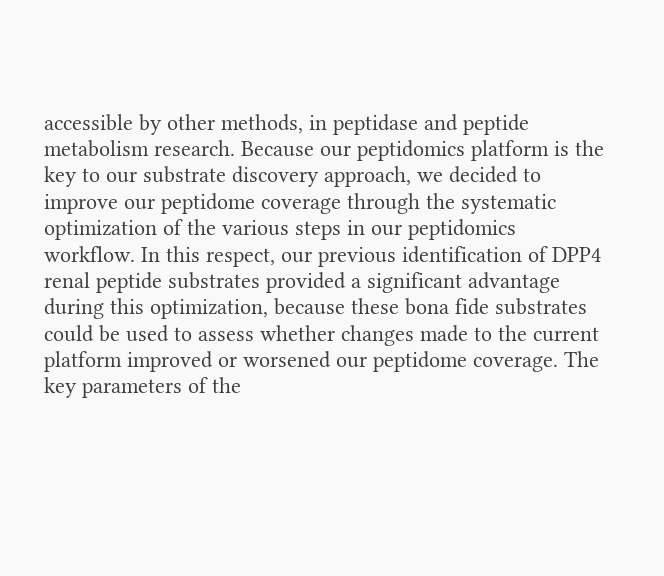accessible by other methods, in peptidase and peptide metabolism research. Because our peptidomics platform is the key to our substrate discovery approach, we decided to improve our peptidome coverage through the systematic optimization of the various steps in our peptidomics workflow. In this respect, our previous identification of DPP4 renal peptide substrates provided a significant advantage during this optimization, because these bona fide substrates could be used to assess whether changes made to the current platform improved or worsened our peptidome coverage. The key parameters of the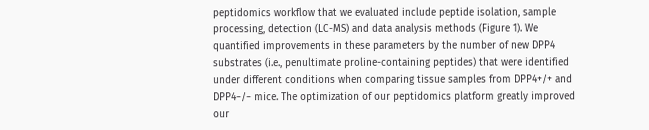peptidomics workflow that we evaluated include peptide isolation, sample processing, detection (LC-MS) and data analysis methods (Figure 1). We quantified improvements in these parameters by the number of new DPP4 substrates (i.e., penultimate proline-containing peptides) that were identified under different conditions when comparing tissue samples from DPP4+/+ and DPP4−/− mice. The optimization of our peptidomics platform greatly improved our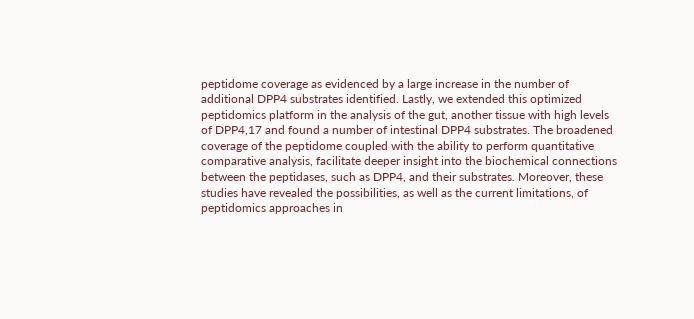peptidome coverage as evidenced by a large increase in the number of additional DPP4 substrates identified. Lastly, we extended this optimized peptidomics platform in the analysis of the gut, another tissue with high levels of DPP4,17 and found a number of intestinal DPP4 substrates. The broadened coverage of the peptidome coupled with the ability to perform quantitative comparative analysis, facilitate deeper insight into the biochemical connections between the peptidases, such as DPP4, and their substrates. Moreover, these studies have revealed the possibilities, as well as the current limitations, of peptidomics approaches in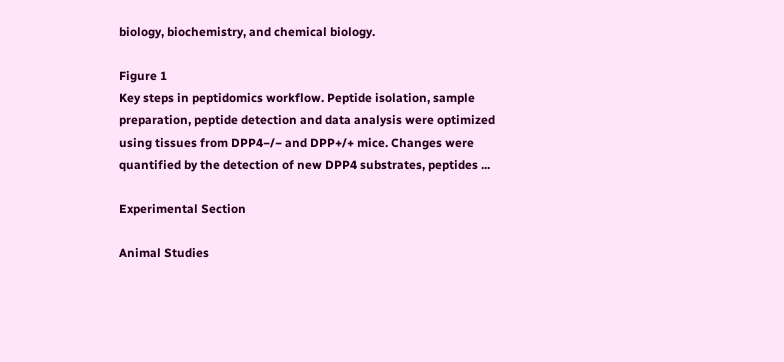biology, biochemistry, and chemical biology.

Figure 1
Key steps in peptidomics workflow. Peptide isolation, sample preparation, peptide detection and data analysis were optimized using tissues from DPP4−/− and DPP+/+ mice. Changes were quantified by the detection of new DPP4 substrates, peptides ...

Experimental Section

Animal Studies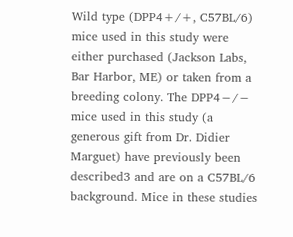Wild type (DPP4+/+, C57BL/6) mice used in this study were either purchased (Jackson Labs, Bar Harbor, ME) or taken from a breeding colony. The DPP4−/− mice used in this study (a generous gift from Dr. Didier Marguet) have previously been described3 and are on a C57BL/6 background. Mice in these studies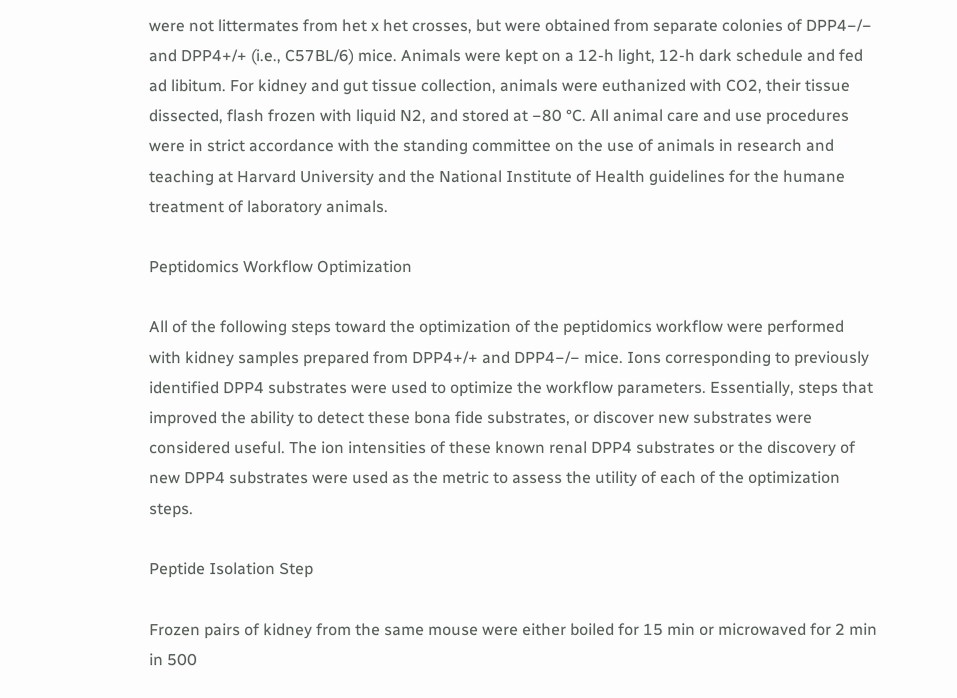were not littermates from het x het crosses, but were obtained from separate colonies of DPP4−/− and DPP4+/+ (i.e., C57BL/6) mice. Animals were kept on a 12-h light, 12-h dark schedule and fed ad libitum. For kidney and gut tissue collection, animals were euthanized with CO2, their tissue dissected, flash frozen with liquid N2, and stored at −80 °C. All animal care and use procedures were in strict accordance with the standing committee on the use of animals in research and teaching at Harvard University and the National Institute of Health guidelines for the humane treatment of laboratory animals.

Peptidomics Workflow Optimization

All of the following steps toward the optimization of the peptidomics workflow were performed with kidney samples prepared from DPP4+/+ and DPP4−/− mice. Ions corresponding to previously identified DPP4 substrates were used to optimize the workflow parameters. Essentially, steps that improved the ability to detect these bona fide substrates, or discover new substrates were considered useful. The ion intensities of these known renal DPP4 substrates or the discovery of new DPP4 substrates were used as the metric to assess the utility of each of the optimization steps.

Peptide Isolation Step

Frozen pairs of kidney from the same mouse were either boiled for 15 min or microwaved for 2 min in 500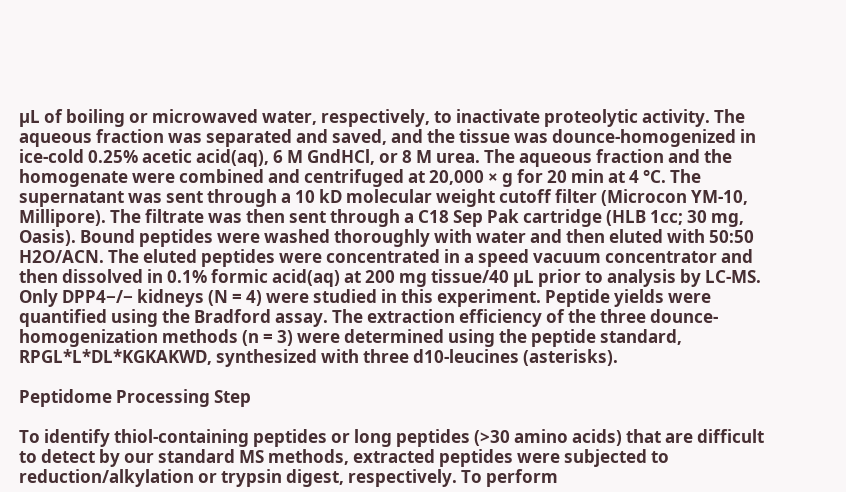µL of boiling or microwaved water, respectively, to inactivate proteolytic activity. The aqueous fraction was separated and saved, and the tissue was dounce-homogenized in ice-cold 0.25% acetic acid(aq), 6 M GndHCl, or 8 M urea. The aqueous fraction and the homogenate were combined and centrifuged at 20,000 × g for 20 min at 4 °C. The supernatant was sent through a 10 kD molecular weight cutoff filter (Microcon YM-10, Millipore). The filtrate was then sent through a C18 Sep Pak cartridge (HLB 1cc; 30 mg, Oasis). Bound peptides were washed thoroughly with water and then eluted with 50:50 H2O/ACN. The eluted peptides were concentrated in a speed vacuum concentrator and then dissolved in 0.1% formic acid(aq) at 200 mg tissue/40 µL prior to analysis by LC-MS. Only DPP4−/− kidneys (N = 4) were studied in this experiment. Peptide yields were quantified using the Bradford assay. The extraction efficiency of the three dounce-homogenization methods (n = 3) were determined using the peptide standard, RPGL*L*DL*KGKAKWD, synthesized with three d10-leucines (asterisks).

Peptidome Processing Step

To identify thiol-containing peptides or long peptides (>30 amino acids) that are difficult to detect by our standard MS methods, extracted peptides were subjected to reduction/alkylation or trypsin digest, respectively. To perform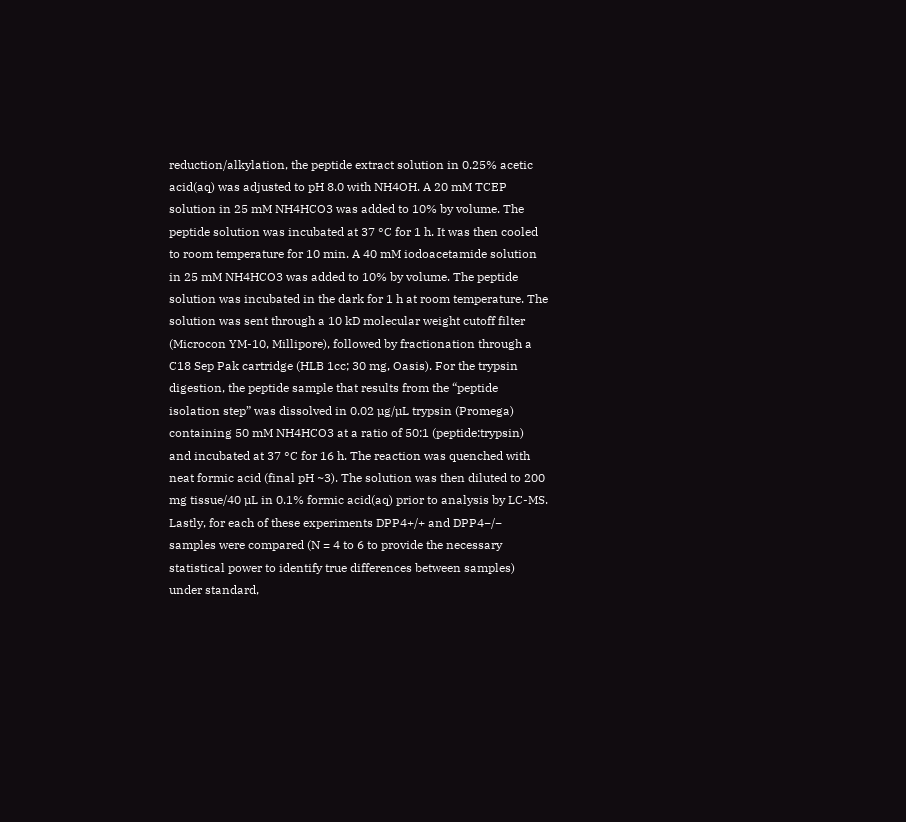reduction/alkylation, the peptide extract solution in 0.25% acetic acid(aq) was adjusted to pH 8.0 with NH4OH. A 20 mM TCEP solution in 25 mM NH4HCO3 was added to 10% by volume. The peptide solution was incubated at 37 °C for 1 h. It was then cooled to room temperature for 10 min. A 40 mM iodoacetamide solution in 25 mM NH4HCO3 was added to 10% by volume. The peptide solution was incubated in the dark for 1 h at room temperature. The solution was sent through a 10 kD molecular weight cutoff filter (Microcon YM-10, Millipore), followed by fractionation through a C18 Sep Pak cartridge (HLB 1cc; 30 mg, Oasis). For the trypsin digestion, the peptide sample that results from the “peptide isolation step” was dissolved in 0.02 µg/µL trypsin (Promega) containing 50 mM NH4HCO3 at a ratio of 50:1 (peptide:trypsin) and incubated at 37 °C for 16 h. The reaction was quenched with neat formic acid (final pH ~3). The solution was then diluted to 200 mg tissue/40 µL in 0.1% formic acid(aq) prior to analysis by LC-MS. Lastly, for each of these experiments DPP4+/+ and DPP4−/− samples were compared (N = 4 to 6 to provide the necessary statistical power to identify true differences between samples) under standard,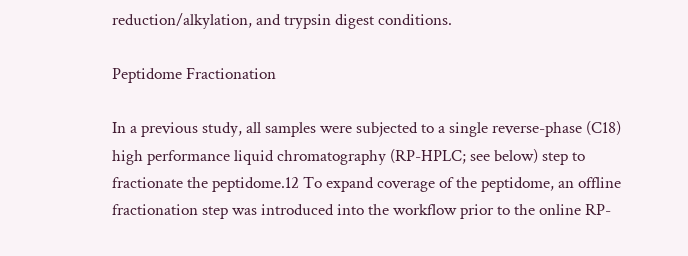reduction/alkylation, and trypsin digest conditions.

Peptidome Fractionation

In a previous study, all samples were subjected to a single reverse-phase (C18) high performance liquid chromatography (RP-HPLC; see below) step to fractionate the peptidome.12 To expand coverage of the peptidome, an offline fractionation step was introduced into the workflow prior to the online RP-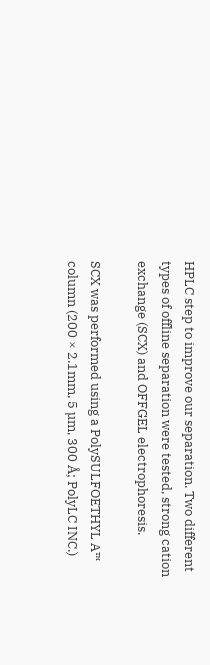HPLC step to improve our separation. Two different types of offline separation were tested, strong cation exchange (SCX) and OFFGEL electrophoresis.

SCX was performed using a PolySULFOETHYL A™ column (200 × 2.1mm, 5 µm, 300 Å; PolyLC INC.)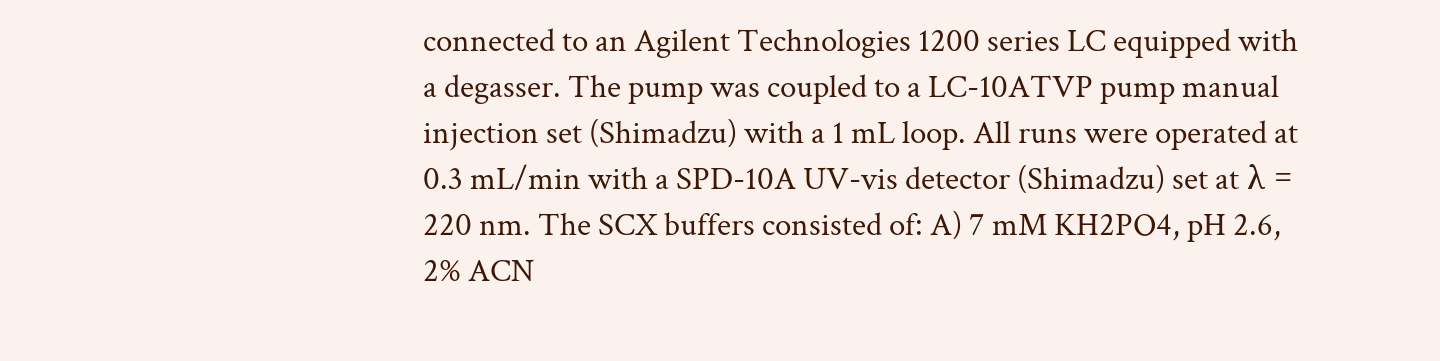connected to an Agilent Technologies 1200 series LC equipped with a degasser. The pump was coupled to a LC-10ATVP pump manual injection set (Shimadzu) with a 1 mL loop. All runs were operated at 0.3 mL/min with a SPD-10A UV-vis detector (Shimadzu) set at λ = 220 nm. The SCX buffers consisted of: A) 7 mM KH2PO4, pH 2.6, 2% ACN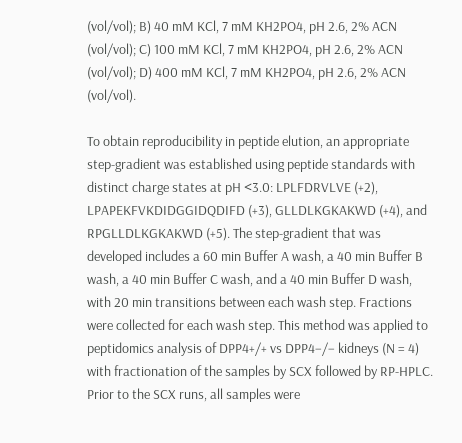(vol/vol); B) 40 mM KCl, 7 mM KH2PO4, pH 2.6, 2% ACN (vol/vol); C) 100 mM KCl, 7 mM KH2PO4, pH 2.6, 2% ACN (vol/vol); D) 400 mM KCl, 7 mM KH2PO4, pH 2.6, 2% ACN (vol/vol).

To obtain reproducibility in peptide elution, an appropriate step-gradient was established using peptide standards with distinct charge states at pH <3.0: LPLFDRVLVE (+2), LPAPEKFVKDIDGGIDQDIFD (+3), GLLDLKGKAKWD (+4), and RPGLLDLKGKAKWD (+5). The step-gradient that was developed includes a 60 min Buffer A wash, a 40 min Buffer B wash, a 40 min Buffer C wash, and a 40 min Buffer D wash, with 20 min transitions between each wash step. Fractions were collected for each wash step. This method was applied to peptidomics analysis of DPP4+/+ vs DPP4−/− kidneys (N = 4) with fractionation of the samples by SCX followed by RP-HPLC. Prior to the SCX runs, all samples were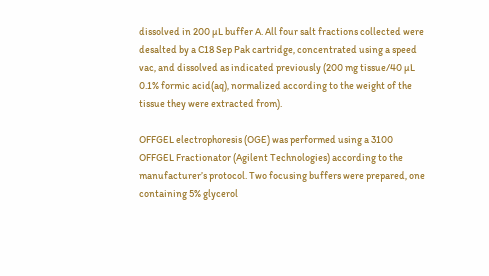dissolved in 200 µL buffer A. All four salt fractions collected were desalted by a C18 Sep Pak cartridge, concentrated using a speed vac, and dissolved as indicated previously (200 mg tissue/40 µL 0.1% formic acid(aq), normalized according to the weight of the tissue they were extracted from).

OFFGEL electrophoresis (OGE) was performed using a 3100 OFFGEL Fractionator (Agilent Technologies) according to the manufacturer’s protocol. Two focusing buffers were prepared, one containing 5% glycerol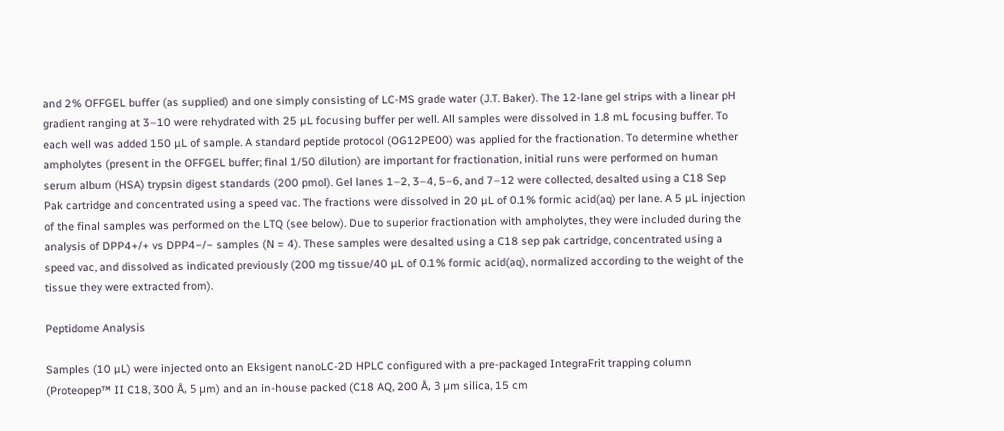and 2% OFFGEL buffer (as supplied) and one simply consisting of LC-MS grade water (J.T. Baker). The 12-lane gel strips with a linear pH gradient ranging at 3–10 were rehydrated with 25 µL focusing buffer per well. All samples were dissolved in 1.8 mL focusing buffer. To each well was added 150 µL of sample. A standard peptide protocol (OG12PE00) was applied for the fractionation. To determine whether ampholytes (present in the OFFGEL buffer; final 1/50 dilution) are important for fractionation, initial runs were performed on human serum album (HSA) trypsin digest standards (200 pmol). Gel lanes 1–2, 3–4, 5–6, and 7–12 were collected, desalted using a C18 Sep Pak cartridge and concentrated using a speed vac. The fractions were dissolved in 20 µL of 0.1% formic acid(aq) per lane. A 5 µL injection of the final samples was performed on the LTQ (see below). Due to superior fractionation with ampholytes, they were included during the analysis of DPP4+/+ vs DPP4−/− samples (N = 4). These samples were desalted using a C18 sep pak cartridge, concentrated using a speed vac, and dissolved as indicated previously (200 mg tissue/40 µL of 0.1% formic acid(aq), normalized according to the weight of the tissue they were extracted from).

Peptidome Analysis

Samples (10 µL) were injected onto an Eksigent nanoLC-2D HPLC configured with a pre-packaged IntegraFrit trapping column (Proteopep™ II C18, 300 Å, 5 µm) and an in-house packed (C18 AQ, 200 Å, 3 µm silica, 15 cm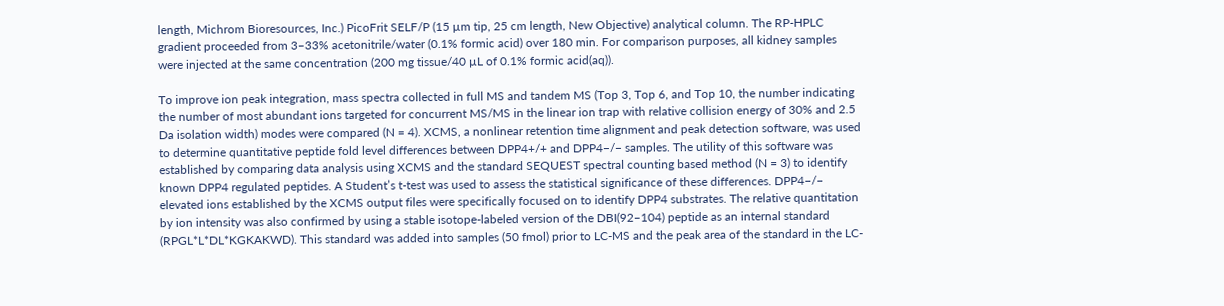length, Michrom Bioresources, Inc.) PicoFrit SELF/P (15 µm tip, 25 cm length, New Objective) analytical column. The RP-HPLC gradient proceeded from 3–33% acetonitrile/water (0.1% formic acid) over 180 min. For comparison purposes, all kidney samples were injected at the same concentration (200 mg tissue/40 µL of 0.1% formic acid(aq)).

To improve ion peak integration, mass spectra collected in full MS and tandem MS (Top 3, Top 6, and Top 10, the number indicating the number of most abundant ions targeted for concurrent MS/MS in the linear ion trap with relative collision energy of 30% and 2.5 Da isolation width) modes were compared (N = 4). XCMS, a nonlinear retention time alignment and peak detection software, was used to determine quantitative peptide fold level differences between DPP4+/+ and DPP4−/− samples. The utility of this software was established by comparing data analysis using XCMS and the standard SEQUEST spectral counting based method (N = 3) to identify known DPP4 regulated peptides. A Student’s t-test was used to assess the statistical significance of these differences. DPP4−/− elevated ions established by the XCMS output files were specifically focused on to identify DPP4 substrates. The relative quantitation by ion intensity was also confirmed by using a stable isotope-labeled version of the DBI(92–104) peptide as an internal standard (RPGL*L*DL*KGKAKWD). This standard was added into samples (50 fmol) prior to LC-MS and the peak area of the standard in the LC-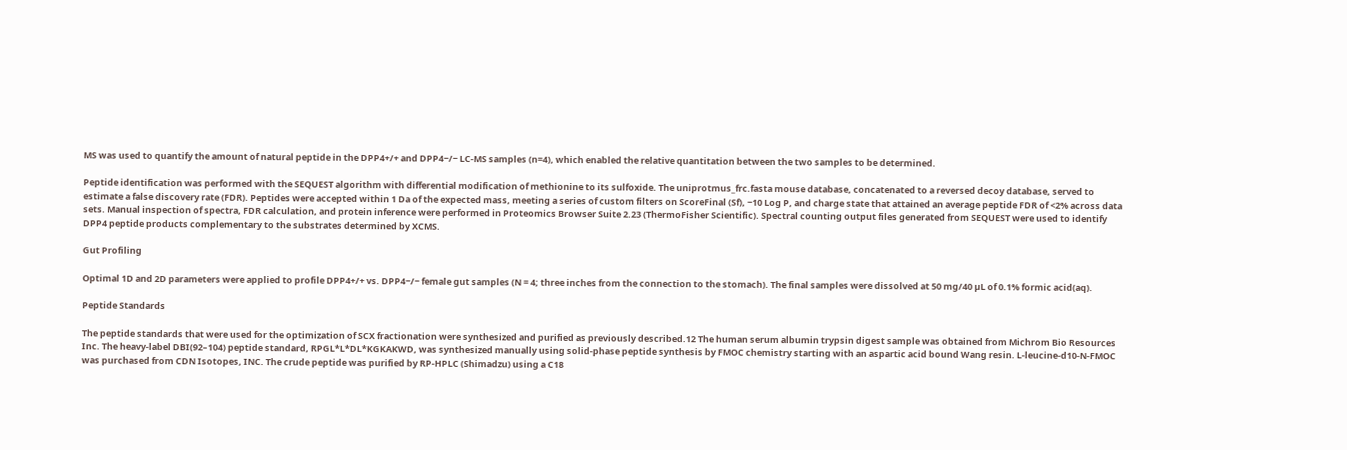MS was used to quantify the amount of natural peptide in the DPP4+/+ and DPP4−/− LC-MS samples (n=4), which enabled the relative quantitation between the two samples to be determined.

Peptide identification was performed with the SEQUEST algorithm with differential modification of methionine to its sulfoxide. The uniprotmus_frc.fasta mouse database, concatenated to a reversed decoy database, served to estimate a false discovery rate (FDR). Peptides were accepted within 1 Da of the expected mass, meeting a series of custom filters on ScoreFinal (Sf), −10 Log P, and charge state that attained an average peptide FDR of <2% across data sets. Manual inspection of spectra, FDR calculation, and protein inference were performed in Proteomics Browser Suite 2.23 (ThermoFisher Scientific). Spectral counting output files generated from SEQUEST were used to identify DPP4 peptide products complementary to the substrates determined by XCMS.

Gut Profiling

Optimal 1D and 2D parameters were applied to profile DPP4+/+ vs. DPP4−/− female gut samples (N = 4; three inches from the connection to the stomach). The final samples were dissolved at 50 mg/40 µL of 0.1% formic acid(aq).

Peptide Standards

The peptide standards that were used for the optimization of SCX fractionation were synthesized and purified as previously described.12 The human serum albumin trypsin digest sample was obtained from Michrom Bio Resources Inc. The heavy-label DBI(92–104) peptide standard, RPGL*L*DL*KGKAKWD, was synthesized manually using solid-phase peptide synthesis by FMOC chemistry starting with an aspartic acid bound Wang resin. L-leucine-d10-N-FMOC was purchased from CDN Isotopes, INC. The crude peptide was purified by RP-HPLC (Shimadzu) using a C18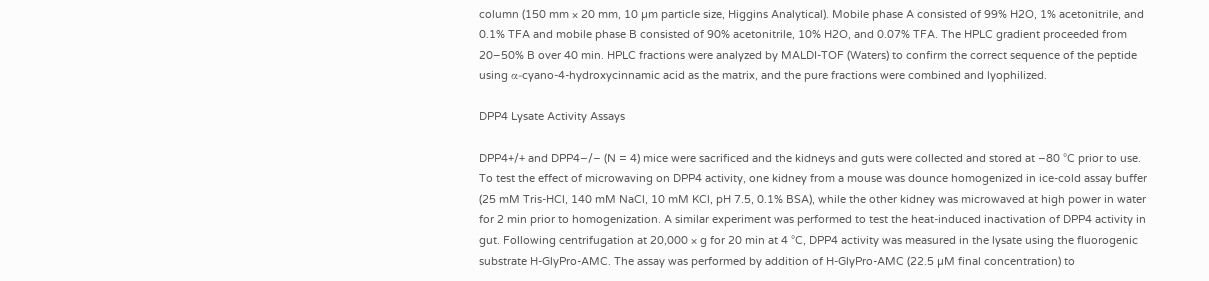column (150 mm × 20 mm, 10 µm particle size, Higgins Analytical). Mobile phase A consisted of 99% H2O, 1% acetonitrile, and 0.1% TFA and mobile phase B consisted of 90% acetonitrile, 10% H2O, and 0.07% TFA. The HPLC gradient proceeded from 20–50% B over 40 min. HPLC fractions were analyzed by MALDI-TOF (Waters) to confirm the correct sequence of the peptide using α-cyano-4-hydroxycinnamic acid as the matrix, and the pure fractions were combined and lyophilized.

DPP4 Lysate Activity Assays

DPP4+/+ and DPP4−/− (N = 4) mice were sacrificed and the kidneys and guts were collected and stored at −80 °C prior to use. To test the effect of microwaving on DPP4 activity, one kidney from a mouse was dounce homogenized in ice-cold assay buffer (25 mM Tris-HCl, 140 mM NaCl, 10 mM KCl, pH 7.5, 0.1% BSA), while the other kidney was microwaved at high power in water for 2 min prior to homogenization. A similar experiment was performed to test the heat-induced inactivation of DPP4 activity in gut. Following centrifugation at 20,000 × g for 20 min at 4 °C, DPP4 activity was measured in the lysate using the fluorogenic substrate H-GlyPro-AMC. The assay was performed by addition of H-GlyPro-AMC (22.5 µM final concentration) to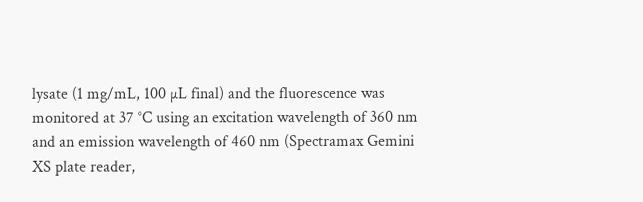lysate (1 mg/mL, 100 µL final) and the fluorescence was monitored at 37 °C using an excitation wavelength of 360 nm and an emission wavelength of 460 nm (Spectramax Gemini XS plate reader,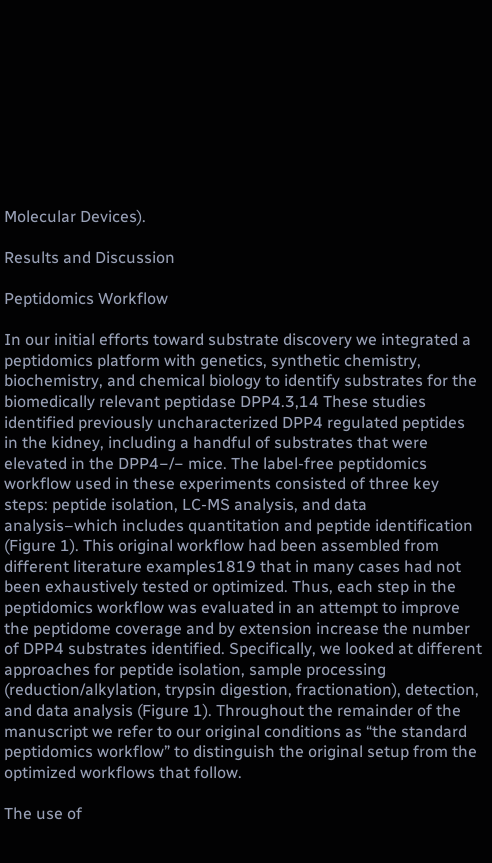Molecular Devices).

Results and Discussion

Peptidomics Workflow

In our initial efforts toward substrate discovery we integrated a peptidomics platform with genetics, synthetic chemistry, biochemistry, and chemical biology to identify substrates for the biomedically relevant peptidase DPP4.3,14 These studies identified previously uncharacterized DPP4 regulated peptides in the kidney, including a handful of substrates that were elevated in the DPP4−/− mice. The label-free peptidomics workflow used in these experiments consisted of three key steps: peptide isolation, LC-MS analysis, and data analysis–which includes quantitation and peptide identification (Figure 1). This original workflow had been assembled from different literature examples1819 that in many cases had not been exhaustively tested or optimized. Thus, each step in the peptidomics workflow was evaluated in an attempt to improve the peptidome coverage and by extension increase the number of DPP4 substrates identified. Specifically, we looked at different approaches for peptide isolation, sample processing (reduction/alkylation, trypsin digestion, fractionation), detection, and data analysis (Figure 1). Throughout the remainder of the manuscript we refer to our original conditions as “the standard peptidomics workflow” to distinguish the original setup from the optimized workflows that follow.

The use of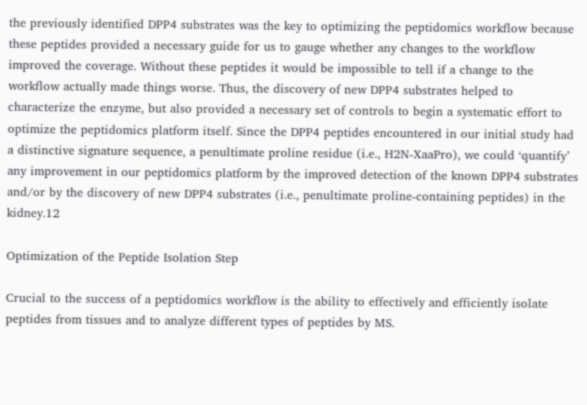the previously identified DPP4 substrates was the key to optimizing the peptidomics workflow because these peptides provided a necessary guide for us to gauge whether any changes to the workflow improved the coverage. Without these peptides it would be impossible to tell if a change to the workflow actually made things worse. Thus, the discovery of new DPP4 substrates helped to characterize the enzyme, but also provided a necessary set of controls to begin a systematic effort to optimize the peptidomics platform itself. Since the DPP4 peptides encountered in our initial study had a distinctive signature sequence, a penultimate proline residue (i.e., H2N-XaaPro), we could ‘quantify’ any improvement in our peptidomics platform by the improved detection of the known DPP4 substrates and/or by the discovery of new DPP4 substrates (i.e., penultimate proline-containing peptides) in the kidney.12

Optimization of the Peptide Isolation Step

Crucial to the success of a peptidomics workflow is the ability to effectively and efficiently isolate peptides from tissues and to analyze different types of peptides by MS.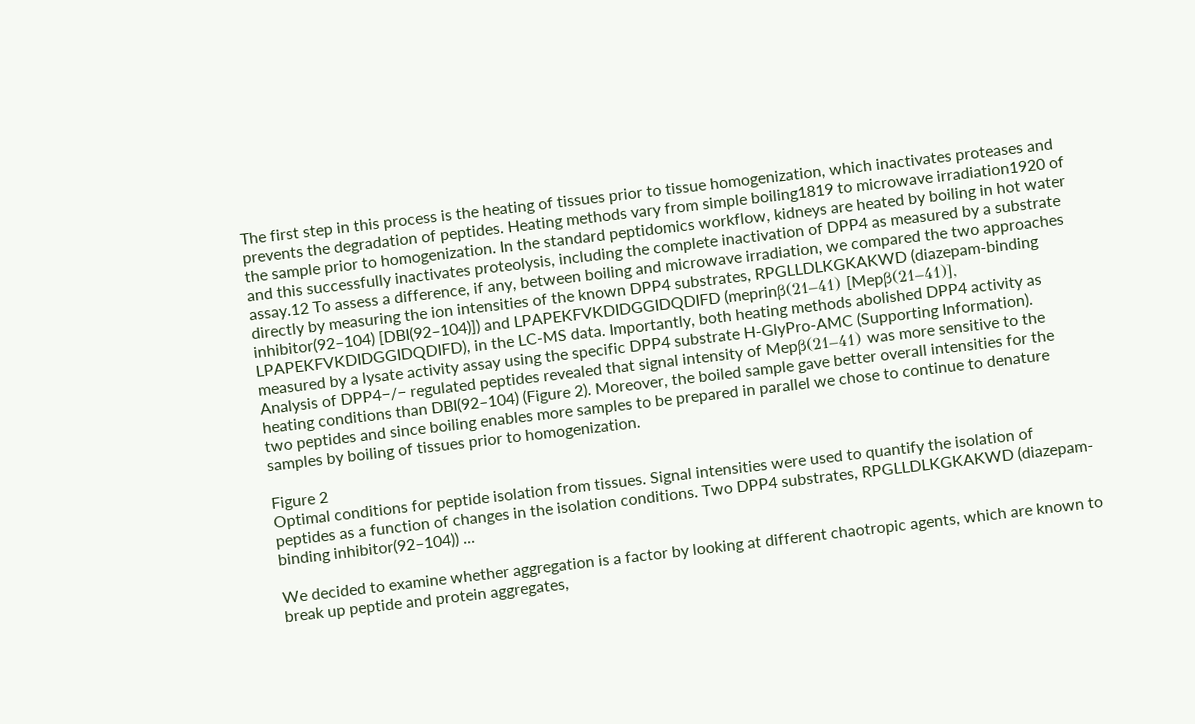The first step in this process is the heating of tissues prior to tissue homogenization, which inactivates proteases and prevents the degradation of peptides. Heating methods vary from simple boiling1819 to microwave irradiation1920 of the sample prior to homogenization. In the standard peptidomics workflow, kidneys are heated by boiling in hot water and this successfully inactivates proteolysis, including the complete inactivation of DPP4 as measured by a substrate assay.12 To assess a difference, if any, between boiling and microwave irradiation, we compared the two approaches directly by measuring the ion intensities of the known DPP4 substrates, RPGLLDLKGKAKWD (diazepam-binding inhibitor(92–104) [DBI(92–104)]) and LPAPEKFVKDIDGGIDQDIFD (meprinβ(21–41) [Mepβ(21–41)], LPAPEKFVKDIDGGIDQDIFD), in the LC-MS data. Importantly, both heating methods abolished DPP4 activity as measured by a lysate activity assay using the specific DPP4 substrate H-GlyPro-AMC (Supporting Information). Analysis of DPP4−/− regulated peptides revealed that signal intensity of Mepβ(21–41) was more sensitive to the heating conditions than DBI(92–104) (Figure 2). Moreover, the boiled sample gave better overall intensities for the two peptides and since boiling enables more samples to be prepared in parallel we chose to continue to denature samples by boiling of tissues prior to homogenization.

Figure 2
Optimal conditions for peptide isolation from tissues. Signal intensities were used to quantify the isolation of peptides as a function of changes in the isolation conditions. Two DPP4 substrates, RPGLLDLKGKAKWD (diazepam-binding inhibitor(92–104)) ...

We decided to examine whether aggregation is a factor by looking at different chaotropic agents, which are known to break up peptide and protein aggregates,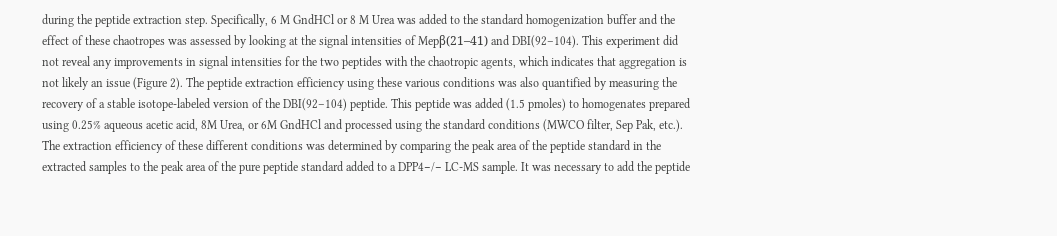during the peptide extraction step. Specifically, 6 M GndHCl or 8 M Urea was added to the standard homogenization buffer and the effect of these chaotropes was assessed by looking at the signal intensities of Mepβ(21–41) and DBI(92–104). This experiment did not reveal any improvements in signal intensities for the two peptides with the chaotropic agents, which indicates that aggregation is not likely an issue (Figure 2). The peptide extraction efficiency using these various conditions was also quantified by measuring the recovery of a stable isotope-labeled version of the DBI(92–104) peptide. This peptide was added (1.5 pmoles) to homogenates prepared using 0.25% aqueous acetic acid, 8M Urea, or 6M GndHCl and processed using the standard conditions (MWCO filter, Sep Pak, etc.). The extraction efficiency of these different conditions was determined by comparing the peak area of the peptide standard in the extracted samples to the peak area of the pure peptide standard added to a DPP4−/− LC-MS sample. It was necessary to add the peptide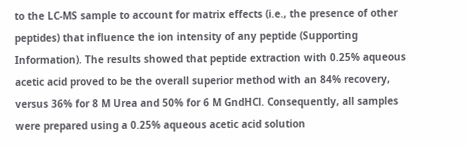to the LC-MS sample to account for matrix effects (i.e., the presence of other peptides) that influence the ion intensity of any peptide (Supporting Information). The results showed that peptide extraction with 0.25% aqueous acetic acid proved to be the overall superior method with an 84% recovery, versus 36% for 8 M Urea and 50% for 6 M GndHCl. Consequently, all samples were prepared using a 0.25% aqueous acetic acid solution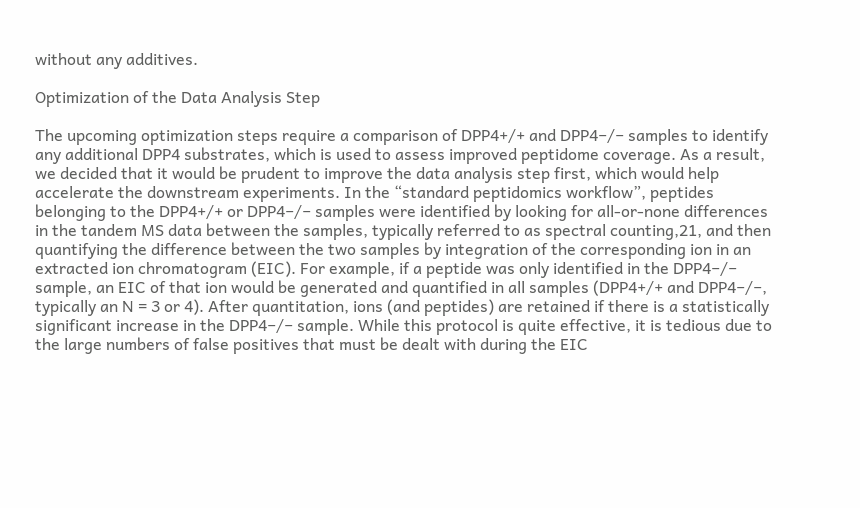without any additives.

Optimization of the Data Analysis Step

The upcoming optimization steps require a comparison of DPP4+/+ and DPP4−/− samples to identify any additional DPP4 substrates, which is used to assess improved peptidome coverage. As a result, we decided that it would be prudent to improve the data analysis step first, which would help accelerate the downstream experiments. In the “standard peptidomics workflow”, peptides belonging to the DPP4+/+ or DPP4−/− samples were identified by looking for all-or-none differences in the tandem MS data between the samples, typically referred to as spectral counting,21, and then quantifying the difference between the two samples by integration of the corresponding ion in an extracted ion chromatogram (EIC). For example, if a peptide was only identified in the DPP4−/− sample, an EIC of that ion would be generated and quantified in all samples (DPP4+/+ and DPP4−/−, typically an N = 3 or 4). After quantitation, ions (and peptides) are retained if there is a statistically significant increase in the DPP4−/− sample. While this protocol is quite effective, it is tedious due to the large numbers of false positives that must be dealt with during the EIC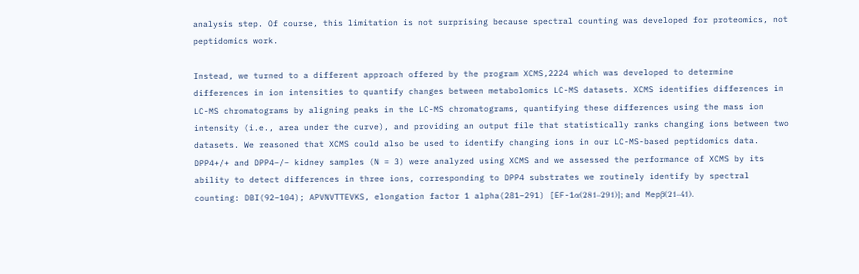analysis step. Of course, this limitation is not surprising because spectral counting was developed for proteomics, not peptidomics work.

Instead, we turned to a different approach offered by the program XCMS,2224 which was developed to determine differences in ion intensities to quantify changes between metabolomics LC-MS datasets. XCMS identifies differences in LC-MS chromatograms by aligning peaks in the LC-MS chromatograms, quantifying these differences using the mass ion intensity (i.e., area under the curve), and providing an output file that statistically ranks changing ions between two datasets. We reasoned that XCMS could also be used to identify changing ions in our LC-MS-based peptidomics data. DPP4+/+ and DPP4−/− kidney samples (N = 3) were analyzed using XCMS and we assessed the performance of XCMS by its ability to detect differences in three ions, corresponding to DPP4 substrates we routinely identify by spectral counting: DBI(92–104); APVNVTTEVKS, elongation factor 1 alpha(281–291) [EF-1α(281–291)]; and Mepβ(21–41).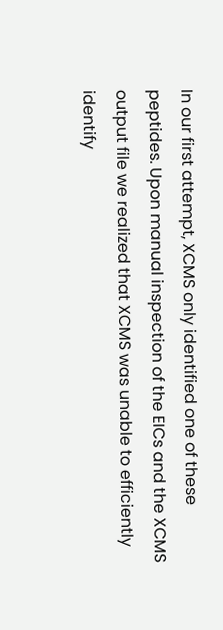In our first attempt, XCMS only identified one of these peptides. Upon manual inspection of the EICs and the XCMS output file we realized that XCMS was unable to efficiently identify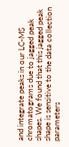and integrate peaks in our LC-MS chromatograms due to jagged peak shapes. We found that this jagged peak shape is sensitive to the data collection parameters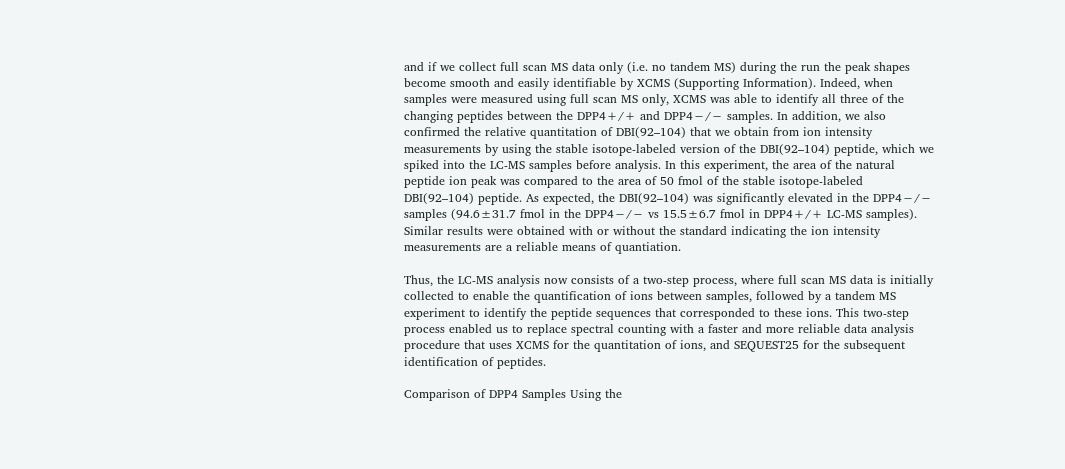and if we collect full scan MS data only (i.e. no tandem MS) during the run the peak shapes become smooth and easily identifiable by XCMS (Supporting Information). Indeed, when samples were measured using full scan MS only, XCMS was able to identify all three of the changing peptides between the DPP4+/+ and DPP4−/− samples. In addition, we also confirmed the relative quantitation of DBI(92–104) that we obtain from ion intensity measurements by using the stable isotope-labeled version of the DBI(92–104) peptide, which we spiked into the LC-MS samples before analysis. In this experiment, the area of the natural peptide ion peak was compared to the area of 50 fmol of the stable isotope-labeled DBI(92–104) peptide. As expected, the DBI(92–104) was significantly elevated in the DPP4−/− samples (94.6±31.7 fmol in the DPP4−/− vs 15.5±6.7 fmol in DPP4+/+ LC-MS samples). Similar results were obtained with or without the standard indicating the ion intensity measurements are a reliable means of quantiation.

Thus, the LC-MS analysis now consists of a two-step process, where full scan MS data is initially collected to enable the quantification of ions between samples, followed by a tandem MS experiment to identify the peptide sequences that corresponded to these ions. This two-step process enabled us to replace spectral counting with a faster and more reliable data analysis procedure that uses XCMS for the quantitation of ions, and SEQUEST25 for the subsequent identification of peptides.

Comparison of DPP4 Samples Using the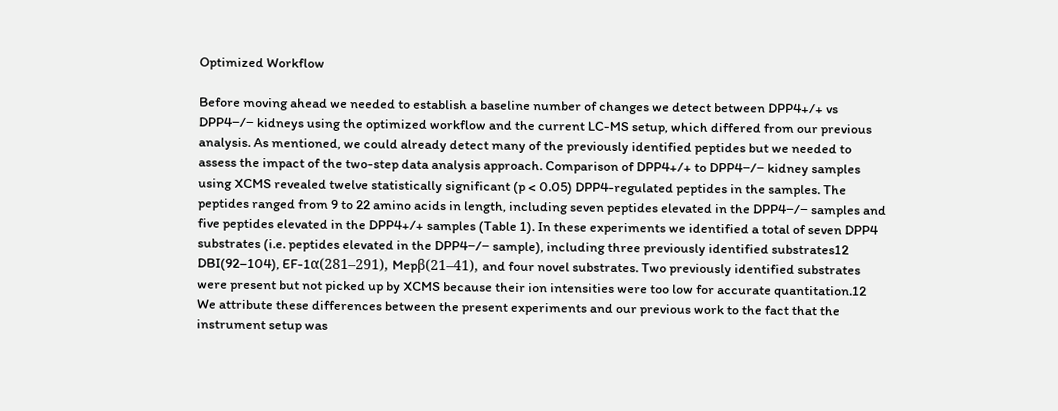Optimized Workflow

Before moving ahead we needed to establish a baseline number of changes we detect between DPP4+/+ vs DPP4−/− kidneys using the optimized workflow and the current LC-MS setup, which differed from our previous analysis. As mentioned, we could already detect many of the previously identified peptides but we needed to assess the impact of the two-step data analysis approach. Comparison of DPP4+/+ to DPP4−/− kidney samples using XCMS revealed twelve statistically significant (p < 0.05) DPP4-regulated peptides in the samples. The peptides ranged from 9 to 22 amino acids in length, including seven peptides elevated in the DPP4−/− samples and five peptides elevated in the DPP4+/+ samples (Table 1). In these experiments we identified a total of seven DPP4 substrates (i.e. peptides elevated in the DPP4−/− sample), including three previously identified substrates12 DBI(92–104), EF-1α(281–291), Mepβ(21–41), and four novel substrates. Two previously identified substrates were present but not picked up by XCMS because their ion intensities were too low for accurate quantitation.12 We attribute these differences between the present experiments and our previous work to the fact that the instrument setup was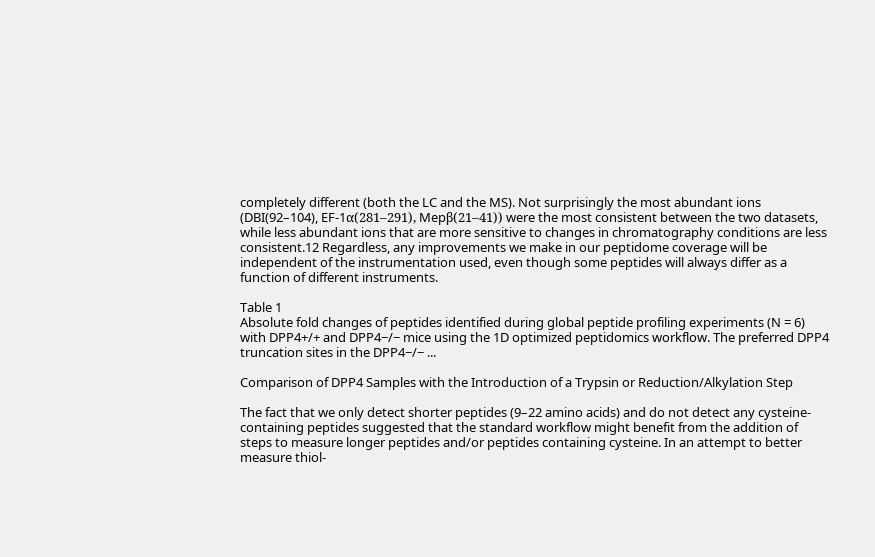completely different (both the LC and the MS). Not surprisingly the most abundant ions (DBI(92–104), EF-1α(281–291), Mepβ(21–41)) were the most consistent between the two datasets, while less abundant ions that are more sensitive to changes in chromatography conditions are less consistent.12 Regardless, any improvements we make in our peptidome coverage will be independent of the instrumentation used, even though some peptides will always differ as a function of different instruments.

Table 1
Absolute fold changes of peptides identified during global peptide profiling experiments (N = 6) with DPP4+/+ and DPP4−/− mice using the 1D optimized peptidomics workflow. The preferred DPP4 truncation sites in the DPP4−/− ...

Comparison of DPP4 Samples with the Introduction of a Trypsin or Reduction/Alkylation Step

The fact that we only detect shorter peptides (9–22 amino acids) and do not detect any cysteine-containing peptides suggested that the standard workflow might benefit from the addition of steps to measure longer peptides and/or peptides containing cysteine. In an attempt to better measure thiol-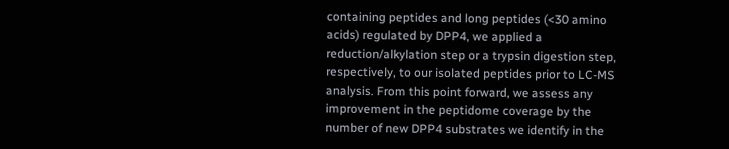containing peptides and long peptides (<30 amino acids) regulated by DPP4, we applied a reduction/alkylation step or a trypsin digestion step, respectively, to our isolated peptides prior to LC-MS analysis. From this point forward, we assess any improvement in the peptidome coverage by the number of new DPP4 substrates we identify in the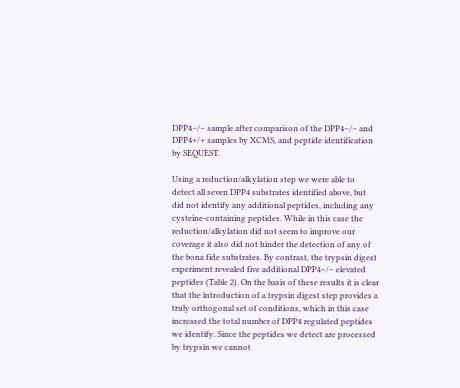DPP4−/− sample after comparison of the DPP4−/− and DPP4+/+ samples by XCMS, and peptide identification by SEQUEST.

Using a reduction/alkylation step we were able to detect all seven DPP4 substrates identified above, but did not identify any additional peptides, including any cysteine-containing peptides. While in this case the reduction/alkylation did not seem to improve our coverage it also did not hinder the detection of any of the bona fide substrates. By contrast, the trypsin digest experiment revealed five additional DPP4−/− elevated peptides (Table 2). On the basis of these results it is clear that the introduction of a trypsin digest step provides a truly orthogonal set of conditions, which in this case increased the total number of DPP4 regulated peptides we identify. Since the peptides we detect are processed by trypsin we cannot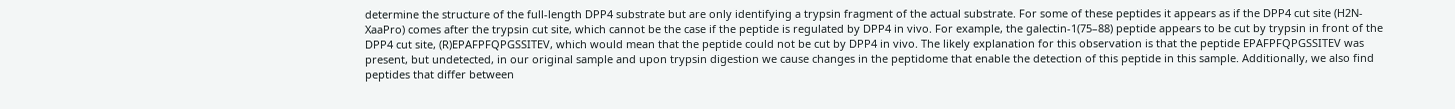determine the structure of the full-length DPP4 substrate but are only identifying a trypsin fragment of the actual substrate. For some of these peptides it appears as if the DPP4 cut site (H2N-XaaPro) comes after the trypsin cut site, which cannot be the case if the peptide is regulated by DPP4 in vivo. For example, the galectin-1(75–88) peptide appears to be cut by trypsin in front of the DPP4 cut site, (R)EPAFPFQPGSSITEV, which would mean that the peptide could not be cut by DPP4 in vivo. The likely explanation for this observation is that the peptide EPAFPFQPGSSITEV was present, but undetected, in our original sample and upon trypsin digestion we cause changes in the peptidome that enable the detection of this peptide in this sample. Additionally, we also find peptides that differ between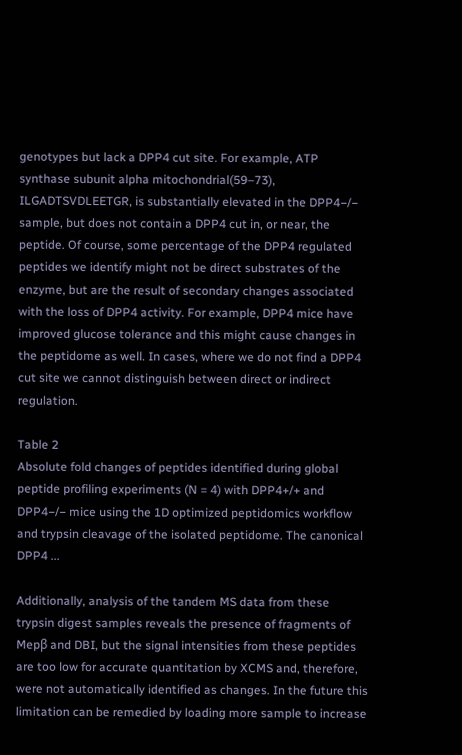genotypes but lack a DPP4 cut site. For example, ATP synthase subunit alpha mitochondrial(59–73), ILGADTSVDLEETGR, is substantially elevated in the DPP4−/− sample, but does not contain a DPP4 cut in, or near, the peptide. Of course, some percentage of the DPP4 regulated peptides we identify might not be direct substrates of the enzyme, but are the result of secondary changes associated with the loss of DPP4 activity. For example, DPP4 mice have improved glucose tolerance and this might cause changes in the peptidome as well. In cases, where we do not find a DPP4 cut site we cannot distinguish between direct or indirect regulation.

Table 2
Absolute fold changes of peptides identified during global peptide profiling experiments (N = 4) with DPP4+/+ and DPP4−/− mice using the 1D optimized peptidomics workflow and trypsin cleavage of the isolated peptidome. The canonical DPP4 ...

Additionally, analysis of the tandem MS data from these trypsin digest samples reveals the presence of fragments of Mepβ and DBI, but the signal intensities from these peptides are too low for accurate quantitation by XCMS and, therefore, were not automatically identified as changes. In the future this limitation can be remedied by loading more sample to increase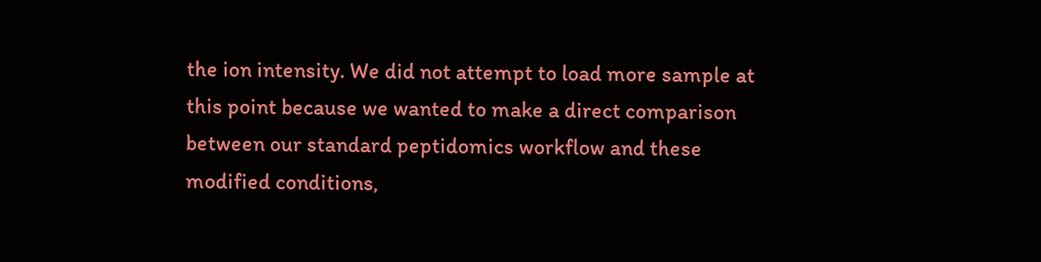the ion intensity. We did not attempt to load more sample at this point because we wanted to make a direct comparison between our standard peptidomics workflow and these modified conditions,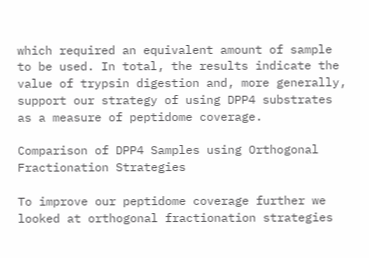which required an equivalent amount of sample to be used. In total, the results indicate the value of trypsin digestion and, more generally, support our strategy of using DPP4 substrates as a measure of peptidome coverage.

Comparison of DPP4 Samples using Orthogonal Fractionation Strategies

To improve our peptidome coverage further we looked at orthogonal fractionation strategies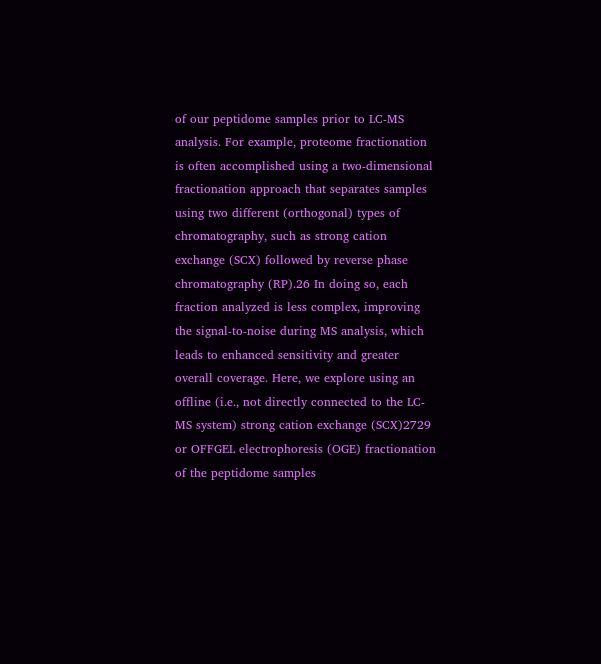of our peptidome samples prior to LC-MS analysis. For example, proteome fractionation is often accomplished using a two-dimensional fractionation approach that separates samples using two different (orthogonal) types of chromatography, such as strong cation exchange (SCX) followed by reverse phase chromatography (RP).26 In doing so, each fraction analyzed is less complex, improving the signal-to-noise during MS analysis, which leads to enhanced sensitivity and greater overall coverage. Here, we explore using an offline (i.e., not directly connected to the LC-MS system) strong cation exchange (SCX)2729 or OFFGEL electrophoresis (OGE) fractionation of the peptidome samples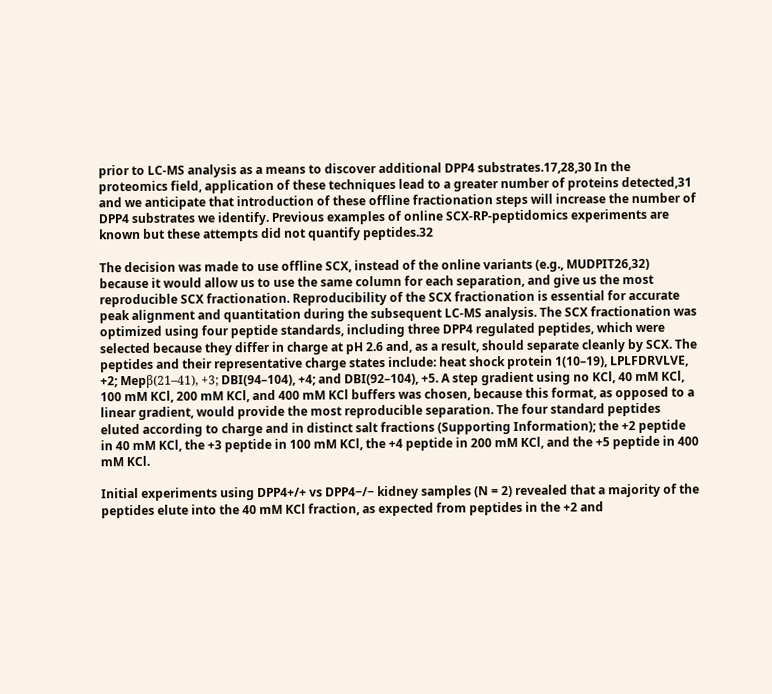prior to LC-MS analysis as a means to discover additional DPP4 substrates.17,28,30 In the proteomics field, application of these techniques lead to a greater number of proteins detected,31 and we anticipate that introduction of these offline fractionation steps will increase the number of DPP4 substrates we identify. Previous examples of online SCX-RP-peptidomics experiments are known but these attempts did not quantify peptides.32

The decision was made to use offline SCX, instead of the online variants (e.g., MUDPIT26,32) because it would allow us to use the same column for each separation, and give us the most reproducible SCX fractionation. Reproducibility of the SCX fractionation is essential for accurate peak alignment and quantitation during the subsequent LC-MS analysis. The SCX fractionation was optimized using four peptide standards, including three DPP4 regulated peptides, which were selected because they differ in charge at pH 2.6 and, as a result, should separate cleanly by SCX. The peptides and their representative charge states include: heat shock protein 1(10–19), LPLFDRVLVE, +2; Mepβ(21–41), +3; DBI(94–104), +4; and DBI(92–104), +5. A step gradient using no KCl, 40 mM KCl, 100 mM KCl, 200 mM KCl, and 400 mM KCl buffers was chosen, because this format, as opposed to a linear gradient, would provide the most reproducible separation. The four standard peptides eluted according to charge and in distinct salt fractions (Supporting Information); the +2 peptide in 40 mM KCl, the +3 peptide in 100 mM KCl, the +4 peptide in 200 mM KCl, and the +5 peptide in 400 mM KCl.

Initial experiments using DPP4+/+ vs DPP4−/− kidney samples (N = 2) revealed that a majority of the peptides elute into the 40 mM KCl fraction, as expected from peptides in the +2 and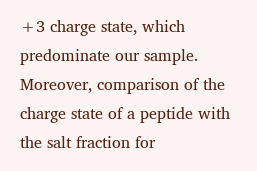+3 charge state, which predominate our sample. Moreover, comparison of the charge state of a peptide with the salt fraction for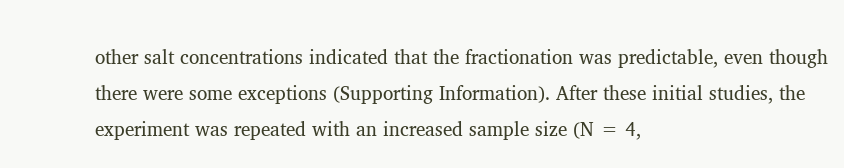other salt concentrations indicated that the fractionation was predictable, even though there were some exceptions (Supporting Information). After these initial studies, the experiment was repeated with an increased sample size (N = 4,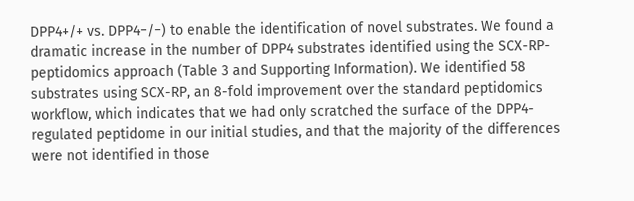DPP4+/+ vs. DPP4−/−) to enable the identification of novel substrates. We found a dramatic increase in the number of DPP4 substrates identified using the SCX-RP-peptidomics approach (Table 3 and Supporting Information). We identified 58 substrates using SCX-RP, an 8-fold improvement over the standard peptidomics workflow, which indicates that we had only scratched the surface of the DPP4-regulated peptidome in our initial studies, and that the majority of the differences were not identified in those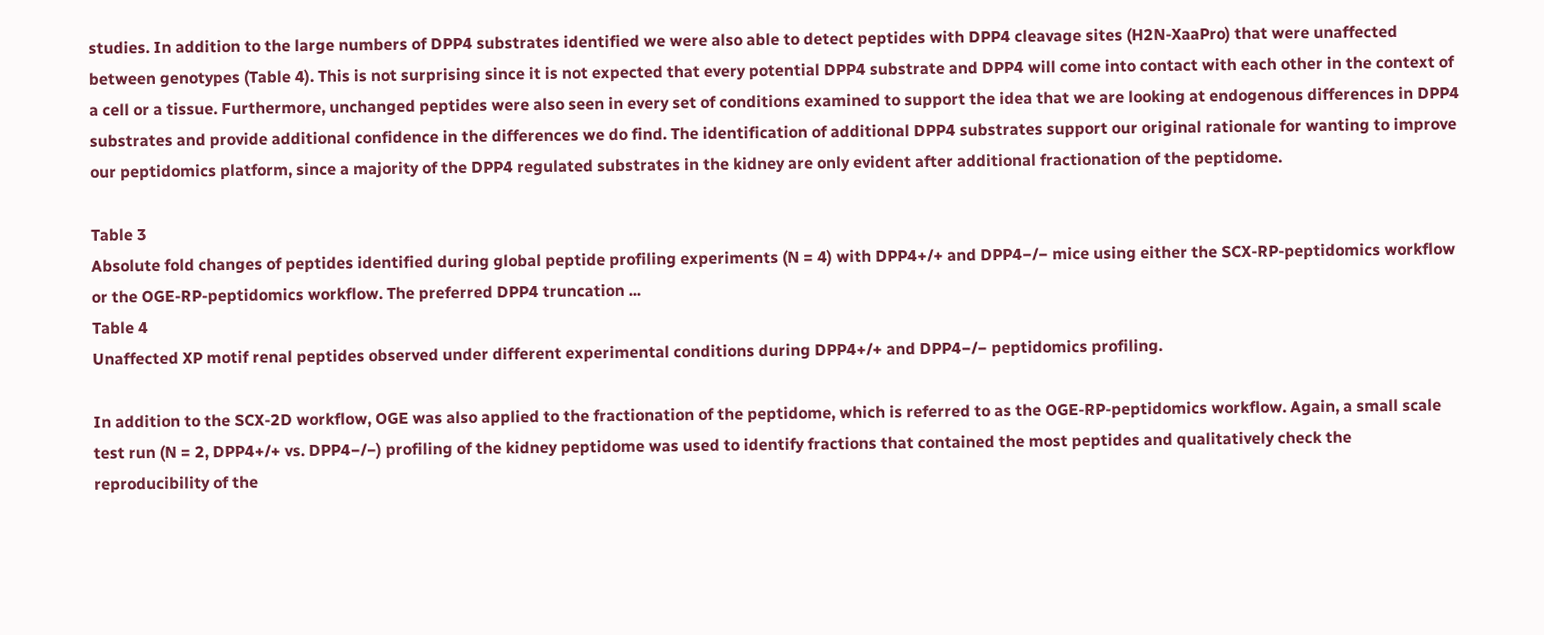studies. In addition to the large numbers of DPP4 substrates identified we were also able to detect peptides with DPP4 cleavage sites (H2N-XaaPro) that were unaffected between genotypes (Table 4). This is not surprising since it is not expected that every potential DPP4 substrate and DPP4 will come into contact with each other in the context of a cell or a tissue. Furthermore, unchanged peptides were also seen in every set of conditions examined to support the idea that we are looking at endogenous differences in DPP4 substrates and provide additional confidence in the differences we do find. The identification of additional DPP4 substrates support our original rationale for wanting to improve our peptidomics platform, since a majority of the DPP4 regulated substrates in the kidney are only evident after additional fractionation of the peptidome.

Table 3
Absolute fold changes of peptides identified during global peptide profiling experiments (N = 4) with DPP4+/+ and DPP4−/− mice using either the SCX-RP-peptidomics workflow or the OGE-RP-peptidomics workflow. The preferred DPP4 truncation ...
Table 4
Unaffected XP motif renal peptides observed under different experimental conditions during DPP4+/+ and DPP4−/− peptidomics profiling.

In addition to the SCX-2D workflow, OGE was also applied to the fractionation of the peptidome, which is referred to as the OGE-RP-peptidomics workflow. Again, a small scale test run (N = 2, DPP4+/+ vs. DPP4−/−) profiling of the kidney peptidome was used to identify fractions that contained the most peptides and qualitatively check the reproducibility of the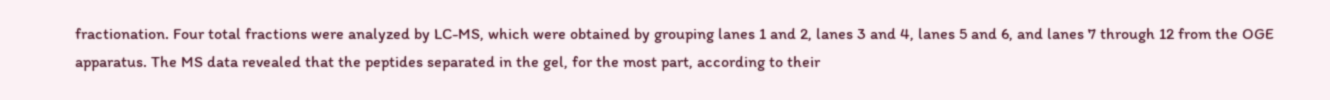fractionation. Four total fractions were analyzed by LC-MS, which were obtained by grouping lanes 1 and 2, lanes 3 and 4, lanes 5 and 6, and lanes 7 through 12 from the OGE apparatus. The MS data revealed that the peptides separated in the gel, for the most part, according to their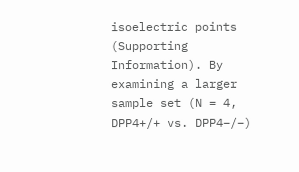isoelectric points (Supporting Information). By examining a larger sample set (N = 4, DPP4+/+ vs. DPP4−/−)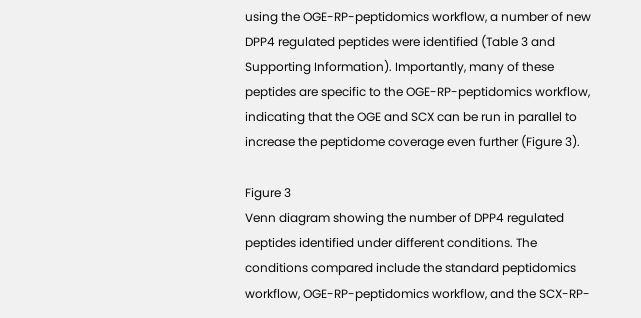using the OGE-RP-peptidomics workflow, a number of new DPP4 regulated peptides were identified (Table 3 and Supporting Information). Importantly, many of these peptides are specific to the OGE-RP-peptidomics workflow, indicating that the OGE and SCX can be run in parallel to increase the peptidome coverage even further (Figure 3).

Figure 3
Venn diagram showing the number of DPP4 regulated peptides identified under different conditions. The conditions compared include the standard peptidomics workflow, OGE-RP-peptidomics workflow, and the SCX-RP-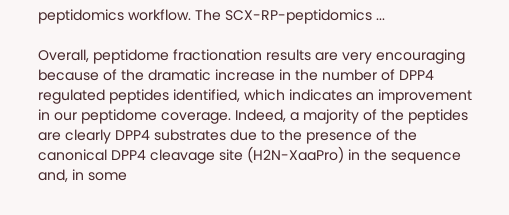peptidomics workflow. The SCX-RP-peptidomics ...

Overall, peptidome fractionation results are very encouraging because of the dramatic increase in the number of DPP4 regulated peptides identified, which indicates an improvement in our peptidome coverage. Indeed, a majority of the peptides are clearly DPP4 substrates due to the presence of the canonical DPP4 cleavage site (H2N-XaaPro) in the sequence and, in some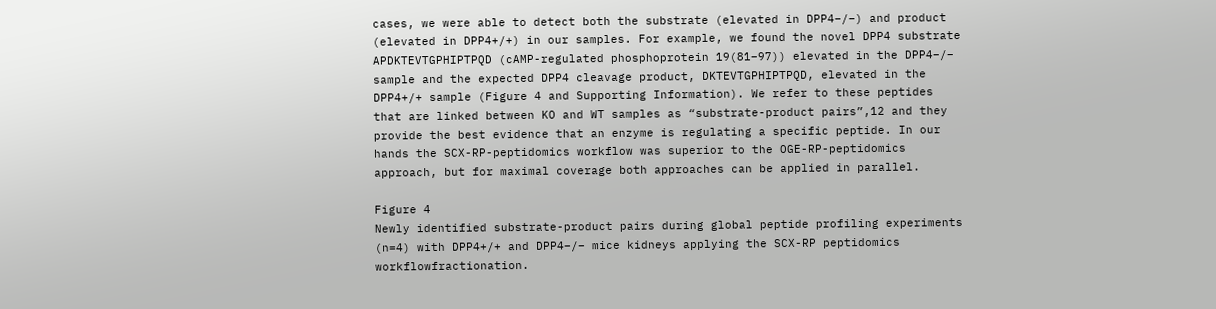cases, we were able to detect both the substrate (elevated in DPP4−/−) and product (elevated in DPP4+/+) in our samples. For example, we found the novel DPP4 substrate APDKTEVTGPHIPTPQD (cAMP-regulated phosphoprotein 19(81–97)) elevated in the DPP4−/− sample and the expected DPP4 cleavage product, DKTEVTGPHIPTPQD, elevated in the DPP4+/+ sample (Figure 4 and Supporting Information). We refer to these peptides that are linked between KO and WT samples as “substrate-product pairs”,12 and they provide the best evidence that an enzyme is regulating a specific peptide. In our hands the SCX-RP-peptidomics workflow was superior to the OGE-RP-peptidomics approach, but for maximal coverage both approaches can be applied in parallel.

Figure 4
Newly identified substrate-product pairs during global peptide profiling experiments (n=4) with DPP4+/+ and DPP4−/− mice kidneys applying the SCX-RP peptidomics workflowfractionation.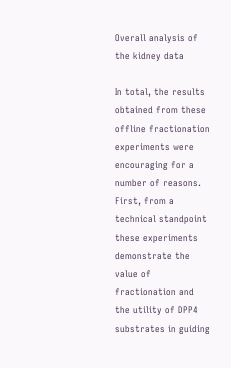Overall analysis of the kidney data

In total, the results obtained from these offline fractionation experiments were encouraging for a number of reasons. First, from a technical standpoint these experiments demonstrate the value of fractionation and the utility of DPP4 substrates in guiding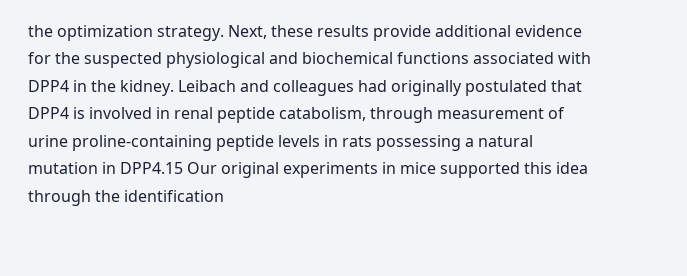the optimization strategy. Next, these results provide additional evidence for the suspected physiological and biochemical functions associated with DPP4 in the kidney. Leibach and colleagues had originally postulated that DPP4 is involved in renal peptide catabolism, through measurement of urine proline-containing peptide levels in rats possessing a natural mutation in DPP4.15 Our original experiments in mice supported this idea through the identification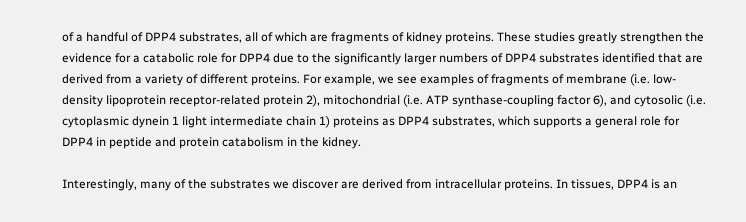of a handful of DPP4 substrates, all of which are fragments of kidney proteins. These studies greatly strengthen the evidence for a catabolic role for DPP4 due to the significantly larger numbers of DPP4 substrates identified that are derived from a variety of different proteins. For example, we see examples of fragments of membrane (i.e. low-density lipoprotein receptor-related protein 2), mitochondrial (i.e. ATP synthase-coupling factor 6), and cytosolic (i.e. cytoplasmic dynein 1 light intermediate chain 1) proteins as DPP4 substrates, which supports a general role for DPP4 in peptide and protein catabolism in the kidney.

Interestingly, many of the substrates we discover are derived from intracellular proteins. In tissues, DPP4 is an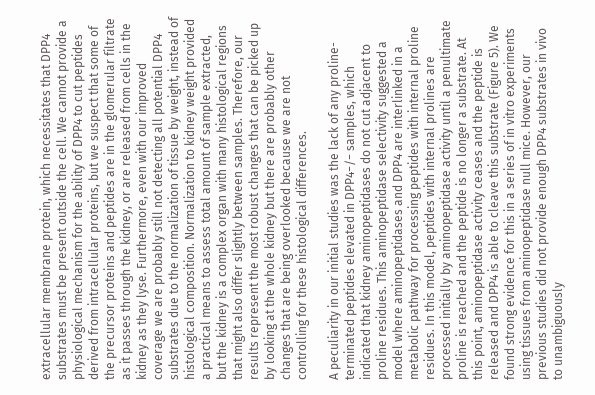extracellular membrane protein, which necessitates that DPP4 substrates must be present outside the cell. We cannot provide a physiological mechanism for the ability of DPP4 to cut peptides derived from intracellular proteins, but we suspect that some of the precursor proteins and peptides are in the glomerular filtrate as it passes through the kidney, or are released from cells in the kidney as they lyse. Furthermore, even with our improved coverage we are probably still not detecting all potential DPP4 substrates due to the normalization of tissue by weight, instead of histological composition. Normalization to kidney weight provided a practical means to assess total amount of sample extracted, but the kidney is a complex organ with many histological regions that might also differ slightly between samples. Therefore, our results represent the most robust changes that can be picked up by looking at the whole kidney but there are probably other changes that are being overlooked because we are not controlling for these histological differences.

A peculiarity in our initial studies was the lack of any proline-terminated peptides elevated in DPP4−/− samples, which indicated that kidney aminopeptidases do not cut adjacent to proline residues. This aminopeptidase selectivity suggested a model where aminopeptidases and DPP4 are interlinked in a metabolic pathway for processing peptides with internal proline residues. In this model, peptides with internal prolines are processed initially by aminopeptidase activity until a penultimate proline is reached and the peptide is no longer a substrate. At this point, aminopeptidase activity ceases and the peptide is released and DPP4 is able to cleave this substrate (Figure 5). We found strong evidence for this in a series of in vitro experiments using tissues from aminopeptidase null mice. However, our previous studies did not provide enough DPP4 substrates in vivo to unambiguously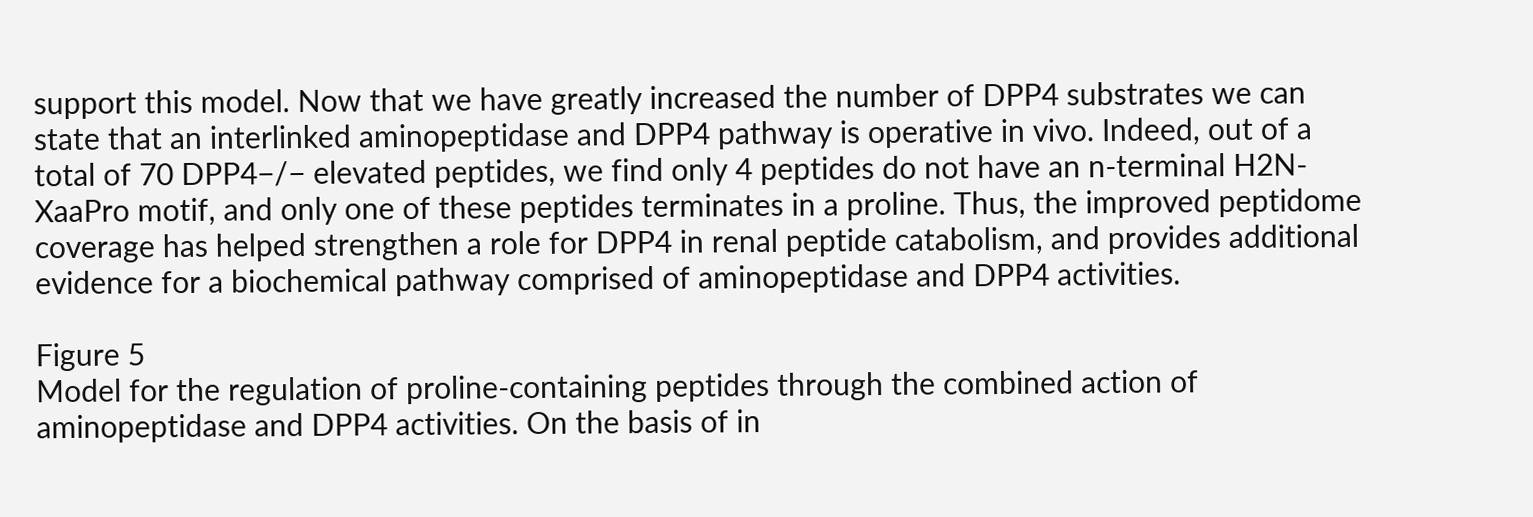support this model. Now that we have greatly increased the number of DPP4 substrates we can state that an interlinked aminopeptidase and DPP4 pathway is operative in vivo. Indeed, out of a total of 70 DPP4−/− elevated peptides, we find only 4 peptides do not have an n-terminal H2N-XaaPro motif, and only one of these peptides terminates in a proline. Thus, the improved peptidome coverage has helped strengthen a role for DPP4 in renal peptide catabolism, and provides additional evidence for a biochemical pathway comprised of aminopeptidase and DPP4 activities.

Figure 5
Model for the regulation of proline-containing peptides through the combined action of aminopeptidase and DPP4 activities. On the basis of in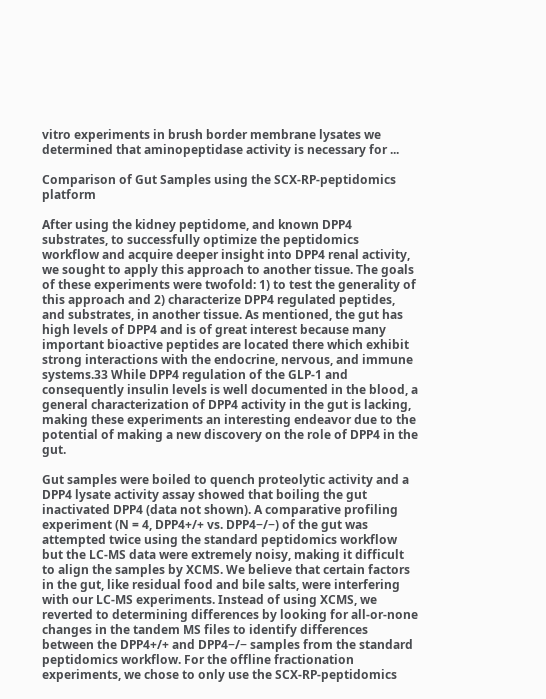vitro experiments in brush border membrane lysates we determined that aminopeptidase activity is necessary for ...

Comparison of Gut Samples using the SCX-RP-peptidomics platform

After using the kidney peptidome, and known DPP4 substrates, to successfully optimize the peptidomics workflow and acquire deeper insight into DPP4 renal activity, we sought to apply this approach to another tissue. The goals of these experiments were twofold: 1) to test the generality of this approach and 2) characterize DPP4 regulated peptides, and substrates, in another tissue. As mentioned, the gut has high levels of DPP4 and is of great interest because many important bioactive peptides are located there which exhibit strong interactions with the endocrine, nervous, and immune systems.33 While DPP4 regulation of the GLP-1 and consequently insulin levels is well documented in the blood, a general characterization of DPP4 activity in the gut is lacking, making these experiments an interesting endeavor due to the potential of making a new discovery on the role of DPP4 in the gut.

Gut samples were boiled to quench proteolytic activity and a DPP4 lysate activity assay showed that boiling the gut inactivated DPP4 (data not shown). A comparative profiling experiment (N = 4, DPP4+/+ vs. DPP4−/−) of the gut was attempted twice using the standard peptidomics workflow but the LC-MS data were extremely noisy, making it difficult to align the samples by XCMS. We believe that certain factors in the gut, like residual food and bile salts, were interfering with our LC-MS experiments. Instead of using XCMS, we reverted to determining differences by looking for all-or-none changes in the tandem MS files to identify differences between the DPP4+/+ and DPP4−/− samples from the standard peptidomics workflow. For the offline fractionation experiments, we chose to only use the SCX-RP-peptidomics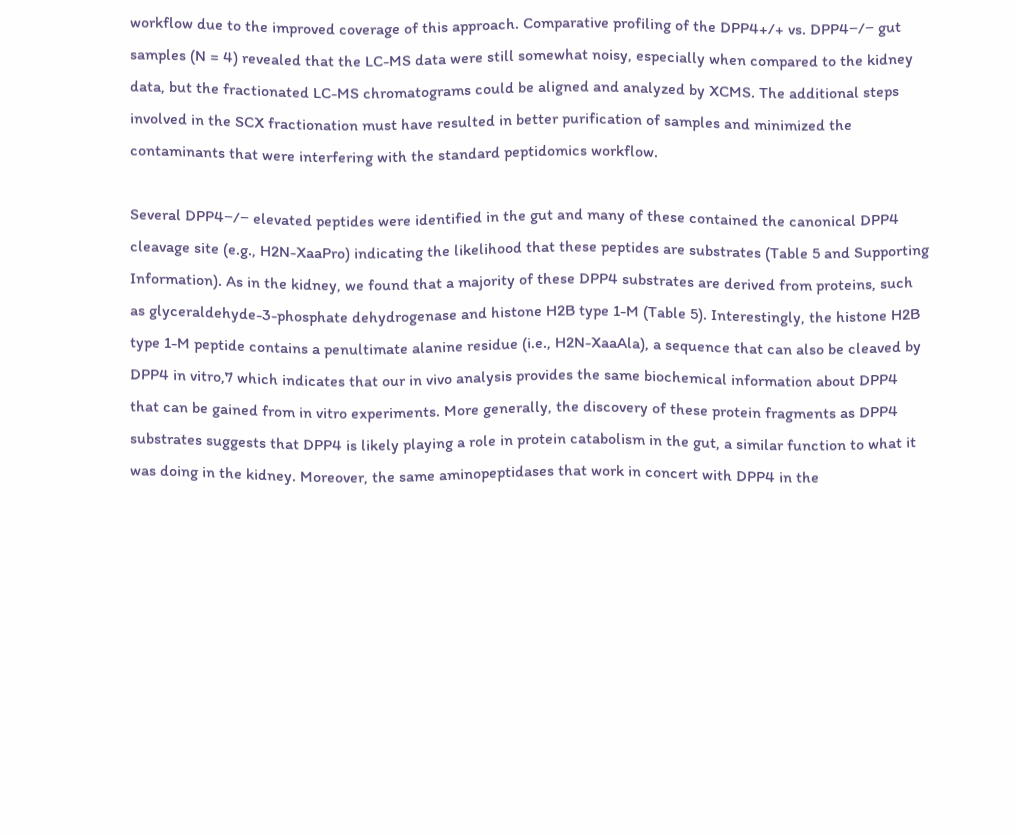workflow due to the improved coverage of this approach. Comparative profiling of the DPP4+/+ vs. DPP4−/− gut samples (N = 4) revealed that the LC-MS data were still somewhat noisy, especially when compared to the kidney data, but the fractionated LC-MS chromatograms could be aligned and analyzed by XCMS. The additional steps involved in the SCX fractionation must have resulted in better purification of samples and minimized the contaminants that were interfering with the standard peptidomics workflow.

Several DPP4−/− elevated peptides were identified in the gut and many of these contained the canonical DPP4 cleavage site (e.g., H2N-XaaPro) indicating the likelihood that these peptides are substrates (Table 5 and Supporting Information). As in the kidney, we found that a majority of these DPP4 substrates are derived from proteins, such as glyceraldehyde-3-phosphate dehydrogenase and histone H2B type 1-M (Table 5). Interestingly, the histone H2B type 1-M peptide contains a penultimate alanine residue (i.e., H2N-XaaAla), a sequence that can also be cleaved by DPP4 in vitro,7 which indicates that our in vivo analysis provides the same biochemical information about DPP4 that can be gained from in vitro experiments. More generally, the discovery of these protein fragments as DPP4 substrates suggests that DPP4 is likely playing a role in protein catabolism in the gut, a similar function to what it was doing in the kidney. Moreover, the same aminopeptidases that work in concert with DPP4 in the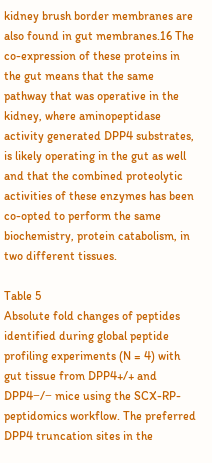kidney brush border membranes are also found in gut membranes.16 The co-expression of these proteins in the gut means that the same pathway that was operative in the kidney, where aminopeptidase activity generated DPP4 substrates, is likely operating in the gut as well and that the combined proteolytic activities of these enzymes has been co-opted to perform the same biochemistry, protein catabolism, in two different tissues.

Table 5
Absolute fold changes of peptides identified during global peptide profiling experiments (N = 4) with gut tissue from DPP4+/+ and DPP4−/− mice using the SCX-RP-peptidomics workflow. The preferred DPP4 truncation sites in the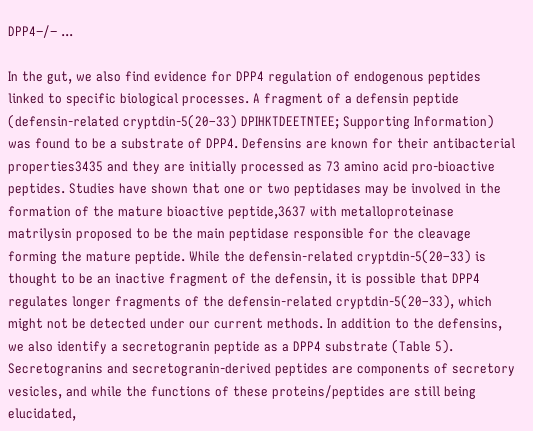DPP4−/− ...

In the gut, we also find evidence for DPP4 regulation of endogenous peptides linked to specific biological processes. A fragment of a defensin peptide (defensin-related cryptdin-5(20–33) DPIHKTDEETNTEE; Supporting Information) was found to be a substrate of DPP4. Defensins are known for their antibacterial properties3435 and they are initially processed as 73 amino acid pro-bioactive peptides. Studies have shown that one or two peptidases may be involved in the formation of the mature bioactive peptide,3637 with metalloproteinase matrilysin proposed to be the main peptidase responsible for the cleavage forming the mature peptide. While the defensin-related cryptdin-5(20–33) is thought to be an inactive fragment of the defensin, it is possible that DPP4 regulates longer fragments of the defensin-related cryptdin-5(20–33), which might not be detected under our current methods. In addition to the defensins, we also identify a secretogranin peptide as a DPP4 substrate (Table 5). Secretogranins and secretogranin-derived peptides are components of secretory vesicles, and while the functions of these proteins/peptides are still being elucidated,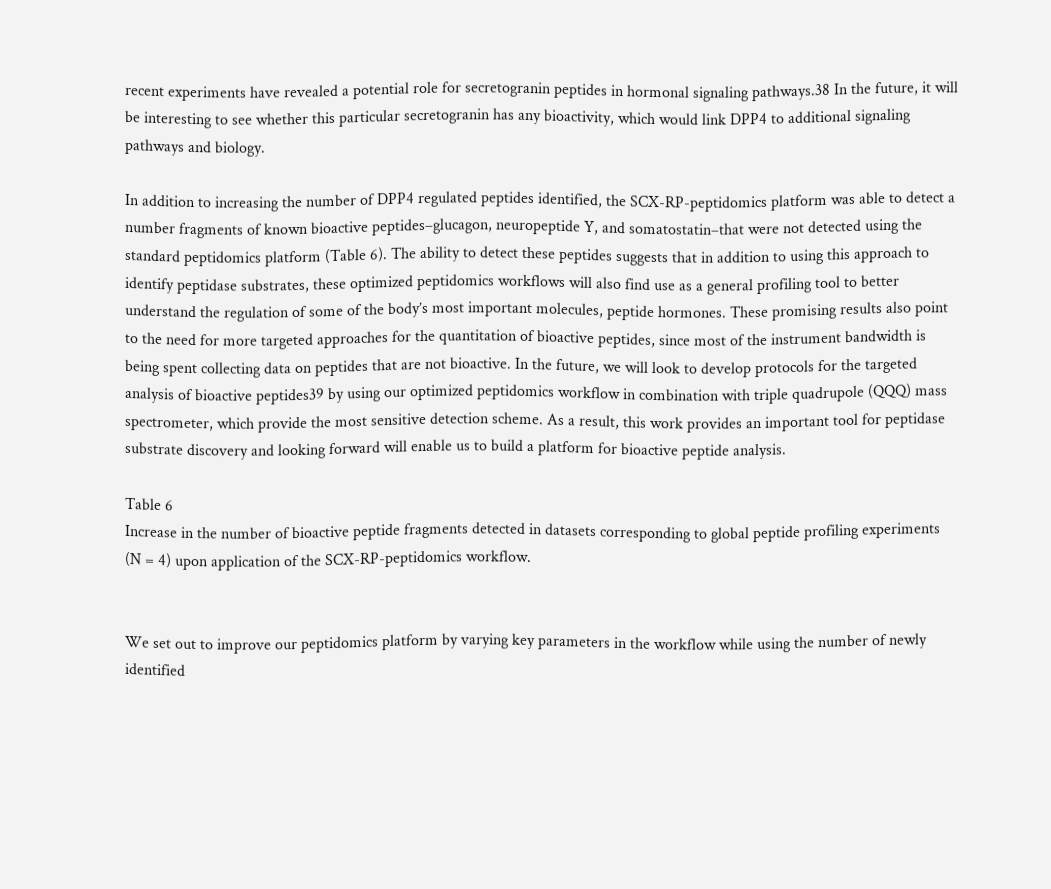recent experiments have revealed a potential role for secretogranin peptides in hormonal signaling pathways.38 In the future, it will be interesting to see whether this particular secretogranin has any bioactivity, which would link DPP4 to additional signaling pathways and biology.

In addition to increasing the number of DPP4 regulated peptides identified, the SCX-RP-peptidomics platform was able to detect a number fragments of known bioactive peptides–glucagon, neuropeptide Y, and somatostatin–that were not detected using the standard peptidomics platform (Table 6). The ability to detect these peptides suggests that in addition to using this approach to identify peptidase substrates, these optimized peptidomics workflows will also find use as a general profiling tool to better understand the regulation of some of the body’s most important molecules, peptide hormones. These promising results also point to the need for more targeted approaches for the quantitation of bioactive peptides, since most of the instrument bandwidth is being spent collecting data on peptides that are not bioactive. In the future, we will look to develop protocols for the targeted analysis of bioactive peptides39 by using our optimized peptidomics workflow in combination with triple quadrupole (QQQ) mass spectrometer, which provide the most sensitive detection scheme. As a result, this work provides an important tool for peptidase substrate discovery and looking forward will enable us to build a platform for bioactive peptide analysis.

Table 6
Increase in the number of bioactive peptide fragments detected in datasets corresponding to global peptide profiling experiments (N = 4) upon application of the SCX-RP-peptidomics workflow.


We set out to improve our peptidomics platform by varying key parameters in the workflow while using the number of newly identified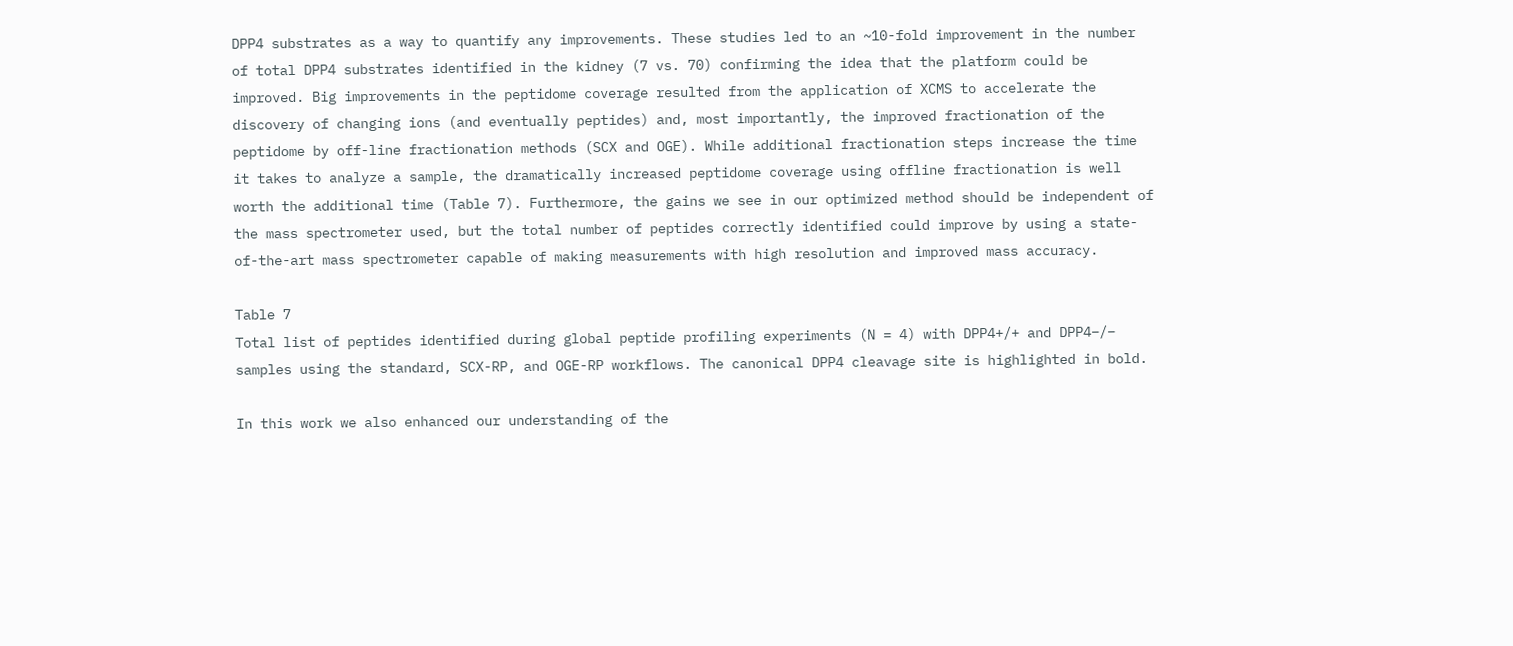DPP4 substrates as a way to quantify any improvements. These studies led to an ~10-fold improvement in the number of total DPP4 substrates identified in the kidney (7 vs. 70) confirming the idea that the platform could be improved. Big improvements in the peptidome coverage resulted from the application of XCMS to accelerate the discovery of changing ions (and eventually peptides) and, most importantly, the improved fractionation of the peptidome by off-line fractionation methods (SCX and OGE). While additional fractionation steps increase the time it takes to analyze a sample, the dramatically increased peptidome coverage using offline fractionation is well worth the additional time (Table 7). Furthermore, the gains we see in our optimized method should be independent of the mass spectrometer used, but the total number of peptides correctly identified could improve by using a state-of-the-art mass spectrometer capable of making measurements with high resolution and improved mass accuracy.

Table 7
Total list of peptides identified during global peptide profiling experiments (N = 4) with DPP4+/+ and DPP4−/− samples using the standard, SCX-RP, and OGE-RP workflows. The canonical DPP4 cleavage site is highlighted in bold.

In this work we also enhanced our understanding of the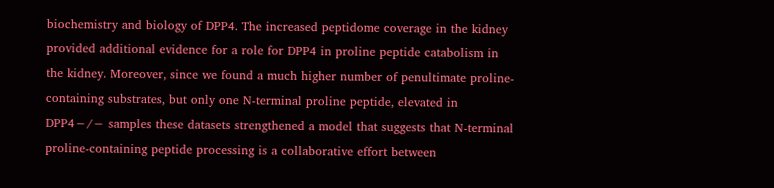biochemistry and biology of DPP4. The increased peptidome coverage in the kidney provided additional evidence for a role for DPP4 in proline peptide catabolism in the kidney. Moreover, since we found a much higher number of penultimate proline-containing substrates, but only one N-terminal proline peptide, elevated in DPP4−/− samples these datasets strengthened a model that suggests that N-terminal proline-containing peptide processing is a collaborative effort between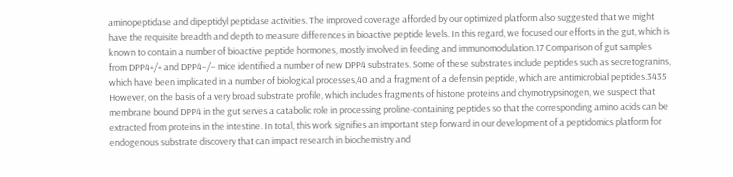aminopeptidase and dipeptidyl peptidase activities. The improved coverage afforded by our optimized platform also suggested that we might have the requisite breadth and depth to measure differences in bioactive peptide levels. In this regard, we focused our efforts in the gut, which is known to contain a number of bioactive peptide hormones, mostly involved in feeding and immunomodulation.17 Comparison of gut samples from DPP4+/+ and DPP4−/− mice identified a number of new DPP4 substrates. Some of these substrates include peptides such as secretogranins, which have been implicated in a number of biological processes,40 and a fragment of a defensin peptide, which are antimicrobial peptides.3435 However, on the basis of a very broad substrate profile, which includes fragments of histone proteins and chymotrypsinogen, we suspect that membrane bound DPP4 in the gut serves a catabolic role in processing proline-containing peptides so that the corresponding amino acids can be extracted from proteins in the intestine. In total, this work signifies an important step forward in our development of a peptidomics platform for endogenous substrate discovery that can impact research in biochemistry and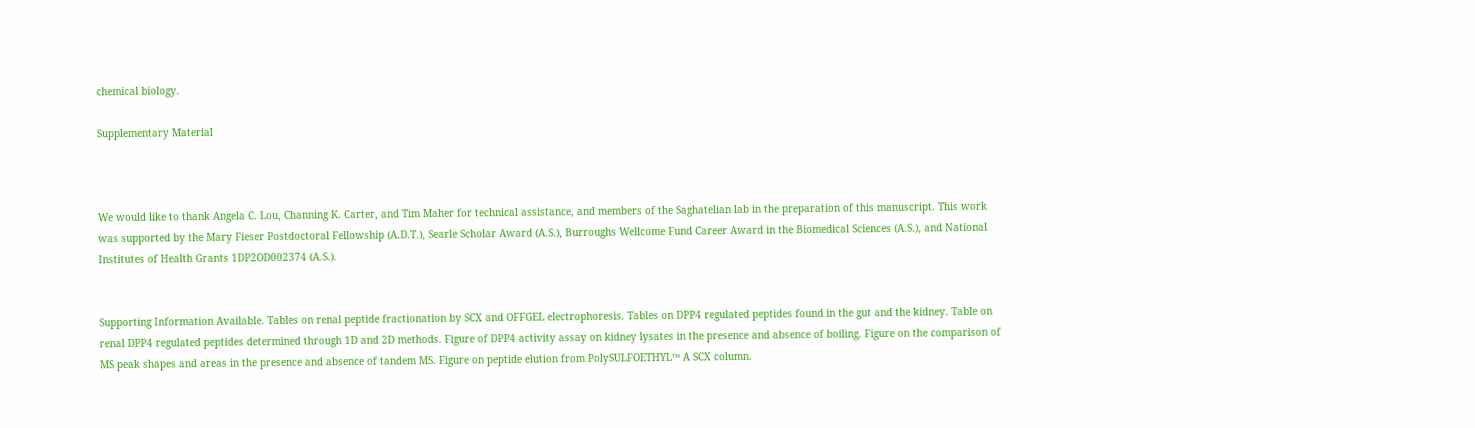chemical biology.

Supplementary Material



We would like to thank Angela C. Lou, Channing K. Carter, and Tim Maher for technical assistance, and members of the Saghatelian lab in the preparation of this manuscript. This work was supported by the Mary Fieser Postdoctoral Fellowship (A.D.T.), Searle Scholar Award (A.S.), Burroughs Wellcome Fund Career Award in the Biomedical Sciences (A.S.), and National Institutes of Health Grants 1DP2OD002374 (A.S.).


Supporting Information Available. Tables on renal peptide fractionation by SCX and OFFGEL electrophoresis. Tables on DPP4 regulated peptides found in the gut and the kidney. Table on renal DPP4 regulated peptides determined through 1D and 2D methods. Figure of DPP4 activity assay on kidney lysates in the presence and absence of boiling. Figure on the comparison of MS peak shapes and areas in the presence and absence of tandem MS. Figure on peptide elution from PolySULFOETHYL™ A SCX column.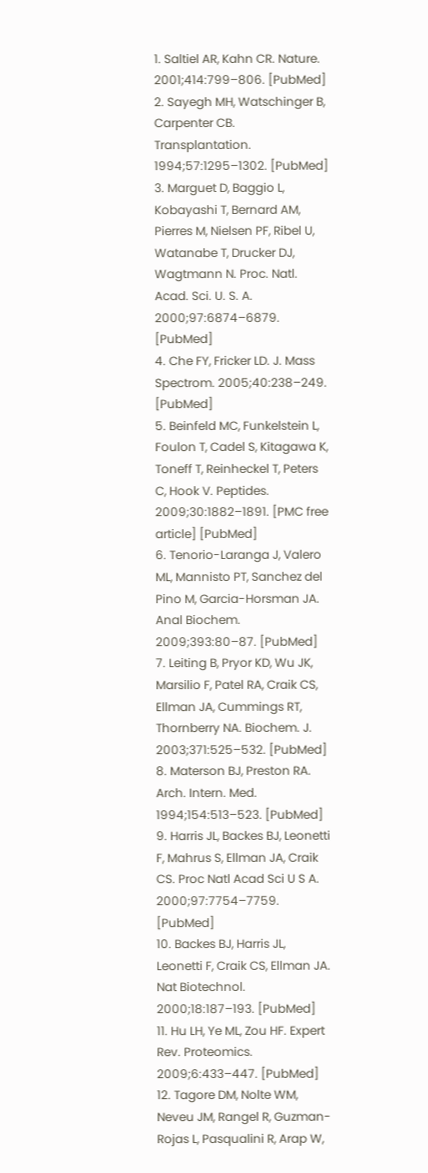1. Saltiel AR, Kahn CR. Nature. 2001;414:799–806. [PubMed]
2. Sayegh MH, Watschinger B, Carpenter CB. Transplantation. 1994;57:1295–1302. [PubMed]
3. Marguet D, Baggio L, Kobayashi T, Bernard AM, Pierres M, Nielsen PF, Ribel U, Watanabe T, Drucker DJ, Wagtmann N. Proc. Natl. Acad. Sci. U. S. A. 2000;97:6874–6879. [PubMed]
4. Che FY, Fricker LD. J. Mass Spectrom. 2005;40:238–249. [PubMed]
5. Beinfeld MC, Funkelstein L, Foulon T, Cadel S, Kitagawa K, Toneff T, Reinheckel T, Peters C, Hook V. Peptides. 2009;30:1882–1891. [PMC free article] [PubMed]
6. Tenorio-Laranga J, Valero ML, Mannisto PT, Sanchez del Pino M, Garcia-Horsman JA. Anal Biochem. 2009;393:80–87. [PubMed]
7. Leiting B, Pryor KD, Wu JK, Marsilio F, Patel RA, Craik CS, Ellman JA, Cummings RT, Thornberry NA. Biochem. J. 2003;371:525–532. [PubMed]
8. Materson BJ, Preston RA. Arch. Intern. Med. 1994;154:513–523. [PubMed]
9. Harris JL, Backes BJ, Leonetti F, Mahrus S, Ellman JA, Craik CS. Proc Natl Acad Sci U S A. 2000;97:7754–7759. [PubMed]
10. Backes BJ, Harris JL, Leonetti F, Craik CS, Ellman JA. Nat Biotechnol. 2000;18:187–193. [PubMed]
11. Hu LH, Ye ML, Zou HF. Expert Rev. Proteomics. 2009;6:433–447. [PubMed]
12. Tagore DM, Nolte WM, Neveu JM, Rangel R, Guzman-Rojas L, Pasqualini R, Arap W,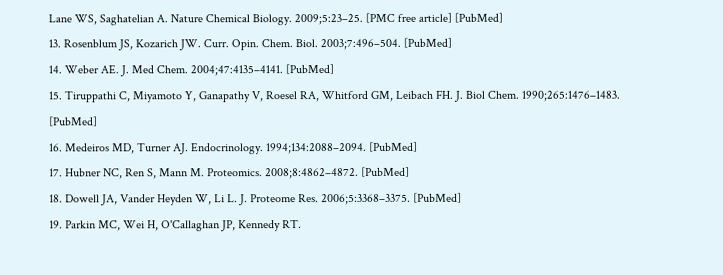Lane WS, Saghatelian A. Nature Chemical Biology. 2009;5:23–25. [PMC free article] [PubMed]
13. Rosenblum JS, Kozarich JW. Curr. Opin. Chem. Biol. 2003;7:496–504. [PubMed]
14. Weber AE. J. Med Chem. 2004;47:4135–4141. [PubMed]
15. Tiruppathi C, Miyamoto Y, Ganapathy V, Roesel RA, Whitford GM, Leibach FH. J. Biol Chem. 1990;265:1476–1483. [PubMed]
16. Medeiros MD, Turner AJ. Endocrinology. 1994;134:2088–2094. [PubMed]
17. Hubner NC, Ren S, Mann M. Proteomics. 2008;8:4862–4872. [PubMed]
18. Dowell JA, Vander Heyden W, Li L. J. Proteome Res. 2006;5:3368–3375. [PubMed]
19. Parkin MC, Wei H, O'Callaghan JP, Kennedy RT.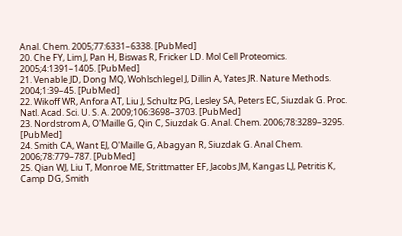Anal. Chem. 2005;77:6331–6338. [PubMed]
20. Che FY, Lim J, Pan H, Biswas R, Fricker LD. Mol Cell Proteomics. 2005;4:1391–1405. [PubMed]
21. Venable JD, Dong MQ, Wohlschlegel J, Dillin A, Yates JR. Nature Methods. 2004;1:39–45. [PubMed]
22. Wikoff WR, Anfora AT, Liu J, Schultz PG, Lesley SA, Peters EC, Siuzdak G. Proc. Natl. Acad. Sci. U. S. A. 2009;106:3698–3703. [PubMed]
23. Nordstrom A, O'Maille G, Qin C, Siuzdak G. Anal. Chem. 2006;78:3289–3295. [PubMed]
24. Smith CA, Want EJ, O'Maille G, Abagyan R, Siuzdak G. Anal Chem. 2006;78:779–787. [PubMed]
25. Qian WJ, Liu T, Monroe ME, Strittmatter EF, Jacobs JM, Kangas LJ, Petritis K, Camp DG, Smith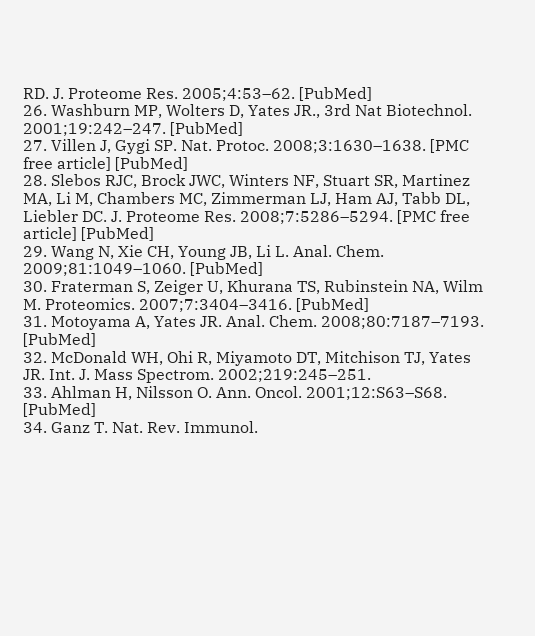RD. J. Proteome Res. 2005;4:53–62. [PubMed]
26. Washburn MP, Wolters D, Yates JR., 3rd Nat Biotechnol. 2001;19:242–247. [PubMed]
27. Villen J, Gygi SP. Nat. Protoc. 2008;3:1630–1638. [PMC free article] [PubMed]
28. Slebos RJC, Brock JWC, Winters NF, Stuart SR, Martinez MA, Li M, Chambers MC, Zimmerman LJ, Ham AJ, Tabb DL, Liebler DC. J. Proteome Res. 2008;7:5286–5294. [PMC free article] [PubMed]
29. Wang N, Xie CH, Young JB, Li L. Anal. Chem. 2009;81:1049–1060. [PubMed]
30. Fraterman S, Zeiger U, Khurana TS, Rubinstein NA, Wilm M. Proteomics. 2007;7:3404–3416. [PubMed]
31. Motoyama A, Yates JR. Anal. Chem. 2008;80:7187–7193. [PubMed]
32. McDonald WH, Ohi R, Miyamoto DT, Mitchison TJ, Yates JR. Int. J. Mass Spectrom. 2002;219:245–251.
33. Ahlman H, Nilsson O. Ann. Oncol. 2001;12:S63–S68. [PubMed]
34. Ganz T. Nat. Rev. Immunol.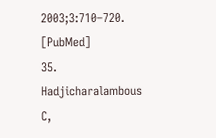2003;3:710–720. [PubMed]
35. Hadjicharalambous C,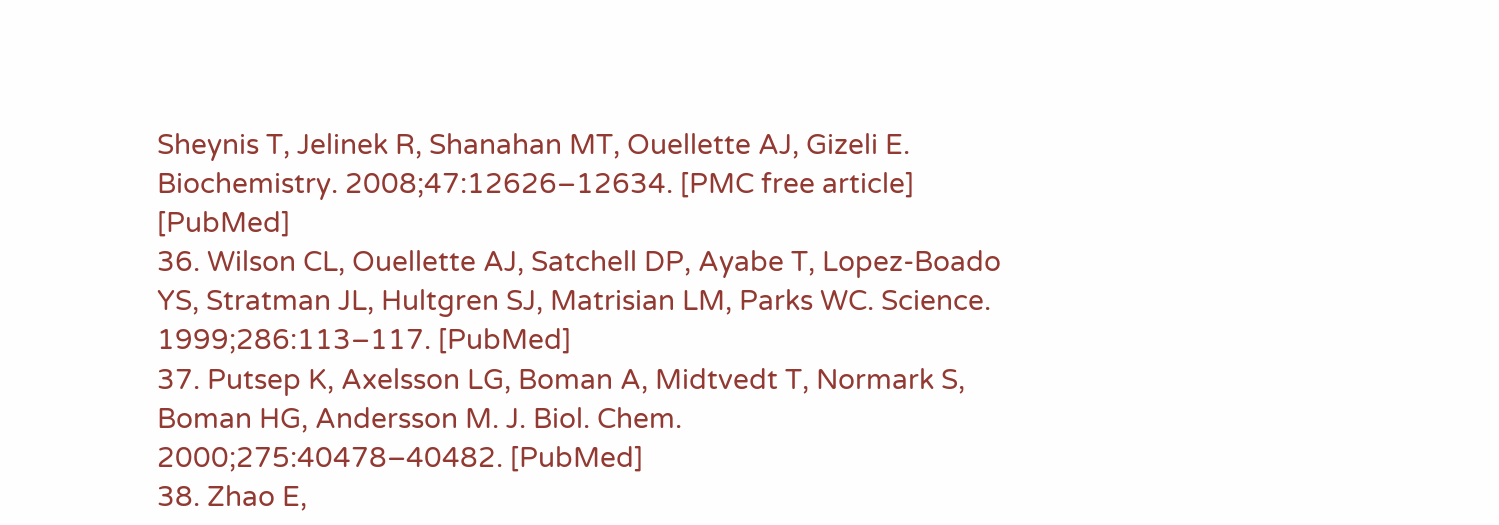Sheynis T, Jelinek R, Shanahan MT, Ouellette AJ, Gizeli E. Biochemistry. 2008;47:12626–12634. [PMC free article] [PubMed]
36. Wilson CL, Ouellette AJ, Satchell DP, Ayabe T, Lopez-Boado YS, Stratman JL, Hultgren SJ, Matrisian LM, Parks WC. Science. 1999;286:113–117. [PubMed]
37. Putsep K, Axelsson LG, Boman A, Midtvedt T, Normark S, Boman HG, Andersson M. J. Biol. Chem. 2000;275:40478–40482. [PubMed]
38. Zhao E,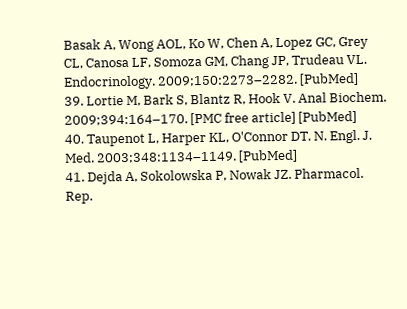Basak A, Wong AOL, Ko W, Chen A, Lopez GC, Grey CL, Canosa LF, Somoza GM, Chang JP, Trudeau VL. Endocrinology. 2009;150:2273–2282. [PubMed]
39. Lortie M, Bark S, Blantz R, Hook V. Anal Biochem. 2009;394:164–170. [PMC free article] [PubMed]
40. Taupenot L, Harper KL, O'Connor DT. N. Engl. J. Med. 2003;348:1134–1149. [PubMed]
41. Dejda A, Sokolowska P, Nowak JZ. Pharmacol. Rep.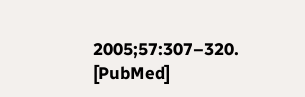2005;57:307–320. [PubMed]